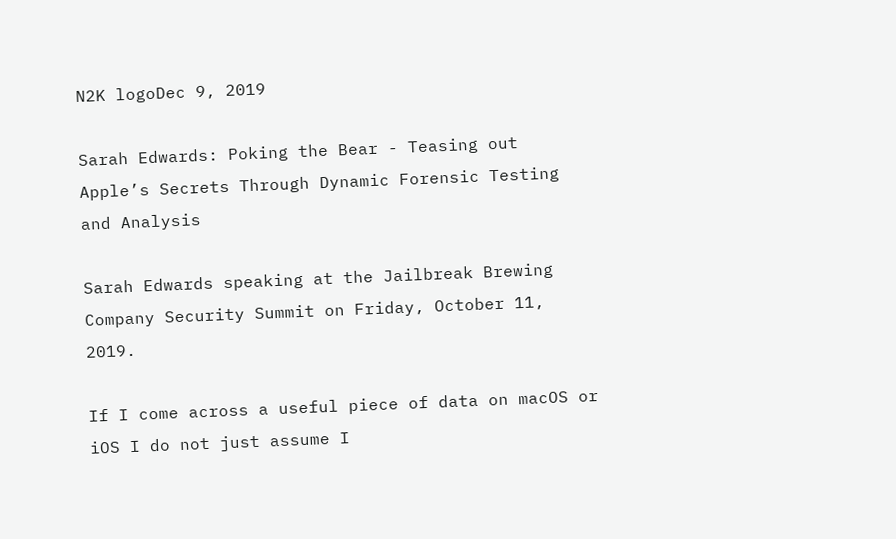N2K logoDec 9, 2019

Sarah Edwards: Poking the Bear - Teasing out Apple’s Secrets Through Dynamic Forensic Testing and Analysis

Sarah Edwards speaking at the Jailbreak Brewing Company Security Summit on Friday, October 11, 2019.

If I come across a useful piece of data on macOS or iOS I do not just assume I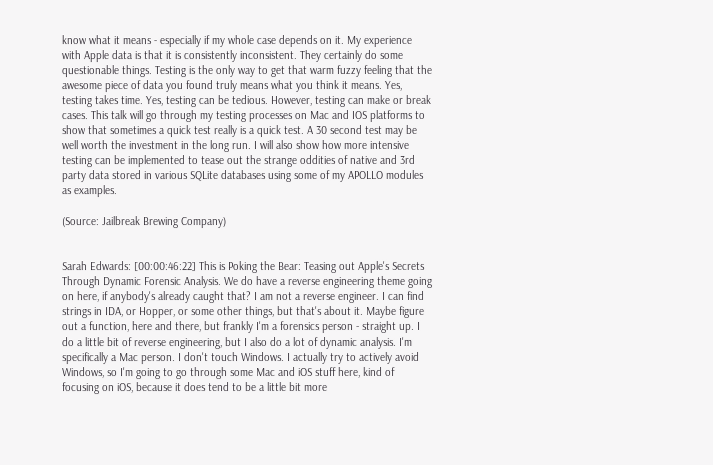know what it means - especially if my whole case depends on it. My experience with Apple data is that it is consistently inconsistent. They certainly do some questionable things. Testing is the only way to get that warm fuzzy feeling that the awesome piece of data you found truly means what you think it means. Yes, testing takes time. Yes, testing can be tedious. However, testing can make or break cases. This talk will go through my testing processes on Mac and IOS platforms to show that sometimes a quick test really is a quick test. A 30 second test may be well worth the investment in the long run. I will also show how more intensive testing can be implemented to tease out the strange oddities of native and 3rd party data stored in various SQLite databases using some of my APOLLO modules as examples.

(Source: Jailbreak Brewing Company)


Sarah Edwards: [00:00:46:22] This is Poking the Bear: Teasing out Apple's Secrets Through Dynamic Forensic Analysis. We do have a reverse engineering theme going on here, if anybody's already caught that? I am not a reverse engineer. I can find strings in IDA, or Hopper, or some other things, but that's about it. Maybe figure out a function, here and there, but frankly I'm a forensics person - straight up. I do a little bit of reverse engineering, but I also do a lot of dynamic analysis. I'm specifically a Mac person. I don't touch Windows. I actually try to actively avoid Windows, so I'm going to go through some Mac and iOS stuff here, kind of focusing on iOS, because it does tend to be a little bit more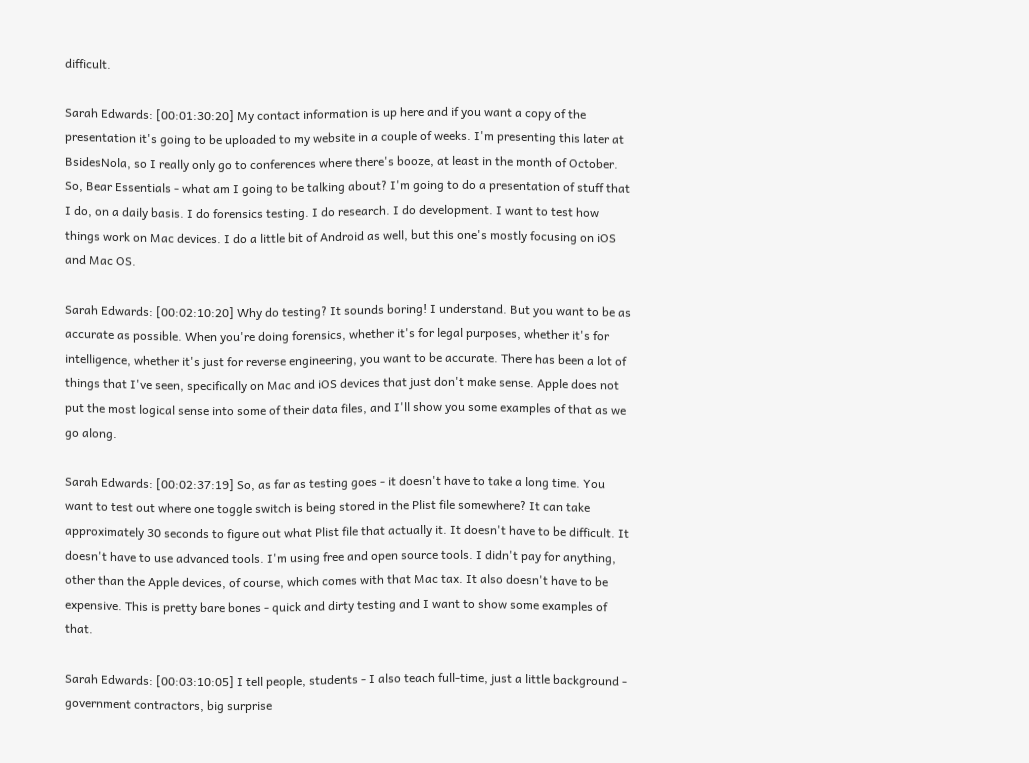difficult.

Sarah Edwards: [00:01:30:20] My contact information is up here and if you want a copy of the presentation it's going to be uploaded to my website in a couple of weeks. I'm presenting this later at BsidesNola, so I really only go to conferences where there's booze, at least in the month of October. So, Bear Essentials - what am I going to be talking about? I'm going to do a presentation of stuff that I do, on a daily basis. I do forensics testing. I do research. I do development. I want to test how things work on Mac devices. I do a little bit of Android as well, but this one's mostly focusing on iOS and Mac OS.

Sarah Edwards: [00:02:10:20] Why do testing? It sounds boring! I understand. But you want to be as accurate as possible. When you're doing forensics, whether it's for legal purposes, whether it's for intelligence, whether it's just for reverse engineering, you want to be accurate. There has been a lot of things that I've seen, specifically on Mac and iOS devices that just don't make sense. Apple does not put the most logical sense into some of their data files, and I'll show you some examples of that as we go along.

Sarah Edwards: [00:02:37:19] So, as far as testing goes - it doesn't have to take a long time. You want to test out where one toggle switch is being stored in the Plist file somewhere? It can take approximately 30 seconds to figure out what Plist file that actually it. It doesn't have to be difficult. It doesn't have to use advanced tools. I'm using free and open source tools. I didn't pay for anything, other than the Apple devices, of course, which comes with that Mac tax. It also doesn't have to be expensive. This is pretty bare bones - quick and dirty testing and I want to show some examples of that.

Sarah Edwards: [00:03:10:05] I tell people, students - I also teach full-time, just a little background - government contractors, big surprise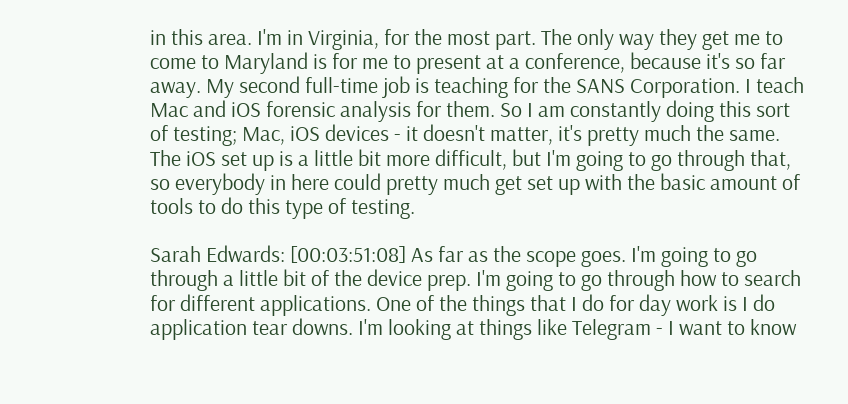in this area. I'm in Virginia, for the most part. The only way they get me to come to Maryland is for me to present at a conference, because it's so far away. My second full-time job is teaching for the SANS Corporation. I teach Mac and iOS forensic analysis for them. So I am constantly doing this sort of testing; Mac, iOS devices - it doesn't matter, it's pretty much the same. The iOS set up is a little bit more difficult, but I'm going to go through that, so everybody in here could pretty much get set up with the basic amount of tools to do this type of testing.

Sarah Edwards: [00:03:51:08] As far as the scope goes. I'm going to go through a little bit of the device prep. I'm going to go through how to search for different applications. One of the things that I do for day work is I do application tear downs. I'm looking at things like Telegram - I want to know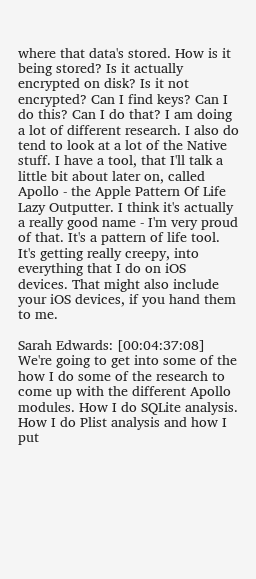where that data's stored. How is it being stored? Is it actually encrypted on disk? Is it not encrypted? Can I find keys? Can I do this? Can I do that? I am doing a lot of different research. I also do tend to look at a lot of the Native stuff. I have a tool, that I'll talk a little bit about later on, called Apollo - the Apple Pattern Of Life Lazy Outputter. I think it's actually a really good name - I'm very proud of that. It's a pattern of life tool. It's getting really creepy, into everything that I do on iOS devices. That might also include your iOS devices, if you hand them to me.

Sarah Edwards: [00:04:37:08] We're going to get into some of the how I do some of the research to come up with the different Apollo modules. How I do SQLite analysis. How I do Plist analysis and how I put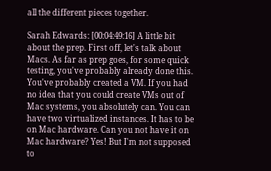all the different pieces together.

Sarah Edwards: [00:04:49:16] A little bit about the prep. First off, let's talk about Macs. As far as prep goes, for some quick testing, you've probably already done this. You've probably created a VM. If you had no idea that you could create VMs out of Mac systems, you absolutely can. You can have two virtualized instances. It has to be on Mac hardware. Can you not have it on Mac hardware? Yes! But I'm not supposed to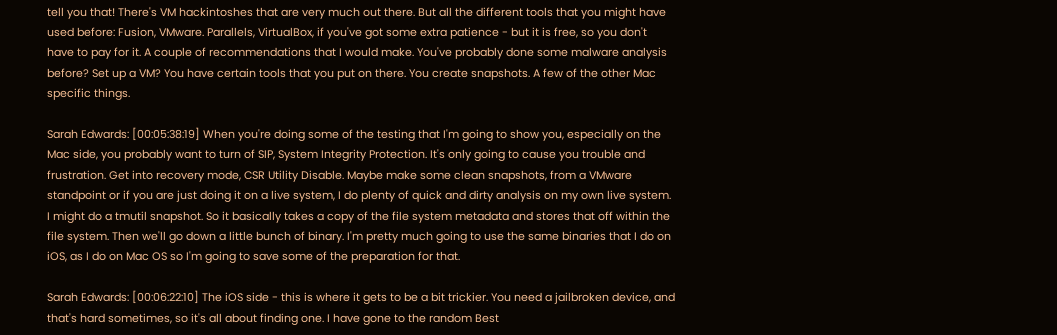tell you that! There's VM hackintoshes that are very much out there. But all the different tools that you might have used before: Fusion, VMware. Parallels, VirtualBox, if you've got some extra patience - but it is free, so you don't have to pay for it. A couple of recommendations that I would make. You've probably done some malware analysis before? Set up a VM? You have certain tools that you put on there. You create snapshots. A few of the other Mac specific things.

Sarah Edwards: [00:05:38:19] When you're doing some of the testing that I'm going to show you, especially on the Mac side, you probably want to turn of SIP, System Integrity Protection. It's only going to cause you trouble and frustration. Get into recovery mode, CSR Utility Disable. Maybe make some clean snapshots, from a VMware standpoint or if you are just doing it on a live system, I do plenty of quick and dirty analysis on my own live system. I might do a tmutil snapshot. So it basically takes a copy of the file system metadata and stores that off within the file system. Then we'll go down a little bunch of binary. I'm pretty much going to use the same binaries that I do on iOS, as I do on Mac OS so I'm going to save some of the preparation for that.

Sarah Edwards: [00:06:22:10] The iOS side - this is where it gets to be a bit trickier. You need a jailbroken device, and that's hard sometimes, so it's all about finding one. I have gone to the random Best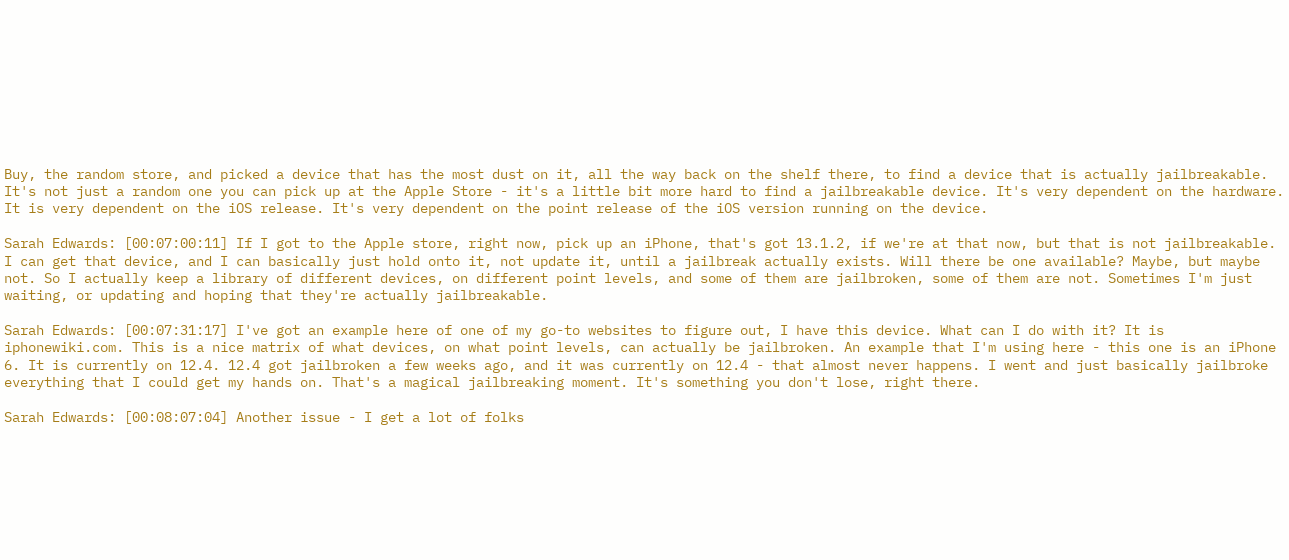Buy, the random store, and picked a device that has the most dust on it, all the way back on the shelf there, to find a device that is actually jailbreakable. It's not just a random one you can pick up at the Apple Store - it's a little bit more hard to find a jailbreakable device. It's very dependent on the hardware. It is very dependent on the iOS release. It's very dependent on the point release of the iOS version running on the device.

Sarah Edwards: [00:07:00:11] If I got to the Apple store, right now, pick up an iPhone, that's got 13.1.2, if we're at that now, but that is not jailbreakable. I can get that device, and I can basically just hold onto it, not update it, until a jailbreak actually exists. Will there be one available? Maybe, but maybe not. So I actually keep a library of different devices, on different point levels, and some of them are jailbroken, some of them are not. Sometimes I'm just waiting, or updating and hoping that they're actually jailbreakable.

Sarah Edwards: [00:07:31:17] I've got an example here of one of my go-to websites to figure out, I have this device. What can I do with it? It is iphonewiki.com. This is a nice matrix of what devices, on what point levels, can actually be jailbroken. An example that I'm using here - this one is an iPhone 6. It is currently on 12.4. 12.4 got jailbroken a few weeks ago, and it was currently on 12.4 - that almost never happens. I went and just basically jailbroke everything that I could get my hands on. That's a magical jailbreaking moment. It's something you don't lose, right there.

Sarah Edwards: [00:08:07:04] Another issue - I get a lot of folks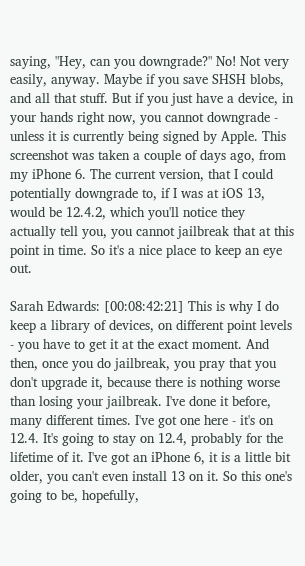saying, "Hey, can you downgrade?" No! Not very easily, anyway. Maybe if you save SHSH blobs, and all that stuff. But if you just have a device, in your hands right now, you cannot downgrade - unless it is currently being signed by Apple. This screenshot was taken a couple of days ago, from my iPhone 6. The current version, that I could potentially downgrade to, if I was at iOS 13, would be 12.4.2, which you'll notice they actually tell you, you cannot jailbreak that at this point in time. So it's a nice place to keep an eye out.

Sarah Edwards: [00:08:42:21] This is why I do keep a library of devices, on different point levels - you have to get it at the exact moment. And then, once you do jailbreak, you pray that you don't upgrade it, because there is nothing worse than losing your jailbreak. I've done it before, many different times. I've got one here - it's on 12.4. It's going to stay on 12.4, probably for the lifetime of it. I've got an iPhone 6, it is a little bit older, you can't even install 13 on it. So this one's going to be, hopefully,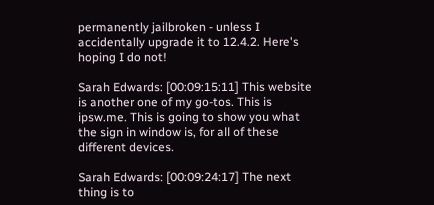permanently jailbroken - unless I accidentally upgrade it to 12.4.2. Here's hoping I do not!

Sarah Edwards: [00:09:15:11] This website is another one of my go-tos. This is ipsw.me. This is going to show you what the sign in window is, for all of these different devices.

Sarah Edwards: [00:09:24:17] The next thing is to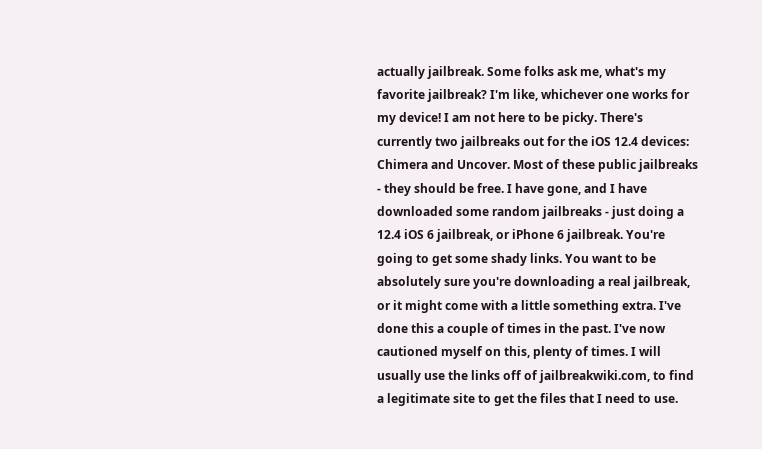actually jailbreak. Some folks ask me, what's my favorite jailbreak? I'm like, whichever one works for my device! I am not here to be picky. There's currently two jailbreaks out for the iOS 12.4 devices: Chimera and Uncover. Most of these public jailbreaks - they should be free. I have gone, and I have downloaded some random jailbreaks - just doing a 12.4 iOS 6 jailbreak, or iPhone 6 jailbreak. You're going to get some shady links. You want to be absolutely sure you're downloading a real jailbreak, or it might come with a little something extra. I've done this a couple of times in the past. I've now cautioned myself on this, plenty of times. I will usually use the links off of jailbreakwiki.com, to find a legitimate site to get the files that I need to use.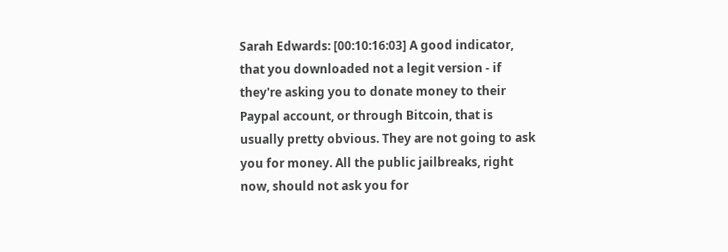Sarah Edwards: [00:10:16:03] A good indicator, that you downloaded not a legit version - if they're asking you to donate money to their Paypal account, or through Bitcoin, that is usually pretty obvious. They are not going to ask you for money. All the public jailbreaks, right now, should not ask you for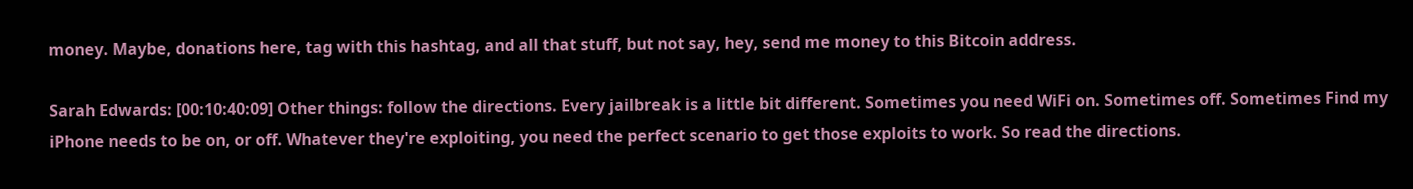money. Maybe, donations here, tag with this hashtag, and all that stuff, but not say, hey, send me money to this Bitcoin address.

Sarah Edwards: [00:10:40:09] Other things: follow the directions. Every jailbreak is a little bit different. Sometimes you need WiFi on. Sometimes off. Sometimes Find my iPhone needs to be on, or off. Whatever they're exploiting, you need the perfect scenario to get those exploits to work. So read the directions.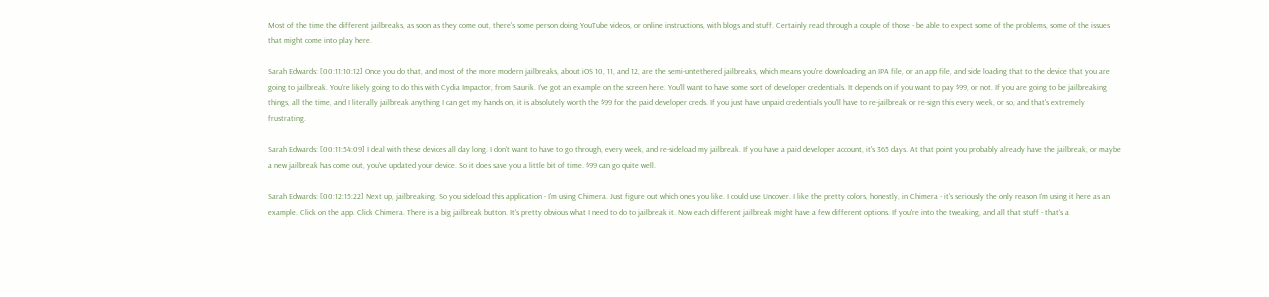Most of the time the different jailbreaks, as soon as they come out, there's some person doing YouTube videos, or online instructions, with blogs and stuff. Certainly read through a couple of those - be able to expect some of the problems, some of the issues that might come into play here.

Sarah Edwards: [00:11:10:12] Once you do that, and most of the more modern jailbreaks, about iOS 10, 11, and 12, are the semi-untethered jailbreaks, which means you're downloading an IPA file, or an app file, and side loading that to the device that you are going to jailbreak. You're likely going to do this with Cydia Impactor, from Saurik. I've got an example on the screen here. You'll want to have some sort of developer credentials. It depends on if you want to pay $99, or not. If you are going to be jailbreaking things, all the time, and I literally jailbreak anything I can get my hands on, it is absolutely worth the $99 for the paid developer creds. If you just have unpaid credentials you'll have to re-jailbreak or re-sign this every week, or so, and that's extremely frustrating.

Sarah Edwards: [00:11:54:09] I deal with these devices all day long. I don't want to have to go through, every week, and re-sideload my jailbreak. If you have a paid developer account, it's 365 days. At that point you probably already have the jailbreak, or maybe a new jailbreak has come out, you've updated your device. So it does save you a little bit of time. $99 can go quite well.

Sarah Edwards: [00:12:15:22] Next up, jailbreaking. So you sideload this application - I'm using Chimera. Just figure out which ones you like. I could use Uncover. I like the pretty colors, honestly, in Chimera - it's seriously the only reason I'm using it here as an example. Click on the app. Click Chimera. There is a big jailbreak button. It's pretty obvious what I need to do to jailbreak it. Now each different jailbreak might have a few different options. If you're into the tweaking, and all that stuff - that's a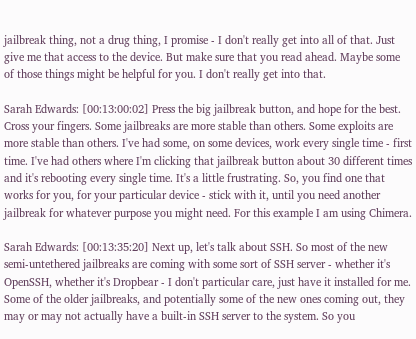jailbreak thing, not a drug thing, I promise - I don't really get into all of that. Just give me that access to the device. But make sure that you read ahead. Maybe some of those things might be helpful for you. I don't really get into that.

Sarah Edwards: [00:13:00:02] Press the big jailbreak button, and hope for the best. Cross your fingers. Some jailbreaks are more stable than others. Some exploits are more stable than others. I've had some, on some devices, work every single time - first time. I've had others where I'm clicking that jailbreak button about 30 different times and it's rebooting every single time. It's a little frustrating. So, you find one that works for you, for your particular device - stick with it, until you need another jailbreak for whatever purpose you might need. For this example I am using Chimera.

Sarah Edwards: [00:13:35:20] Next up, let's talk about SSH. So most of the new semi-untethered jailbreaks are coming with some sort of SSH server - whether it's OpenSSH, whether it's Dropbear - I don't particular care, just have it installed for me. Some of the older jailbreaks, and potentially some of the new ones coming out, they may or may not actually have a built-in SSH server to the system. So you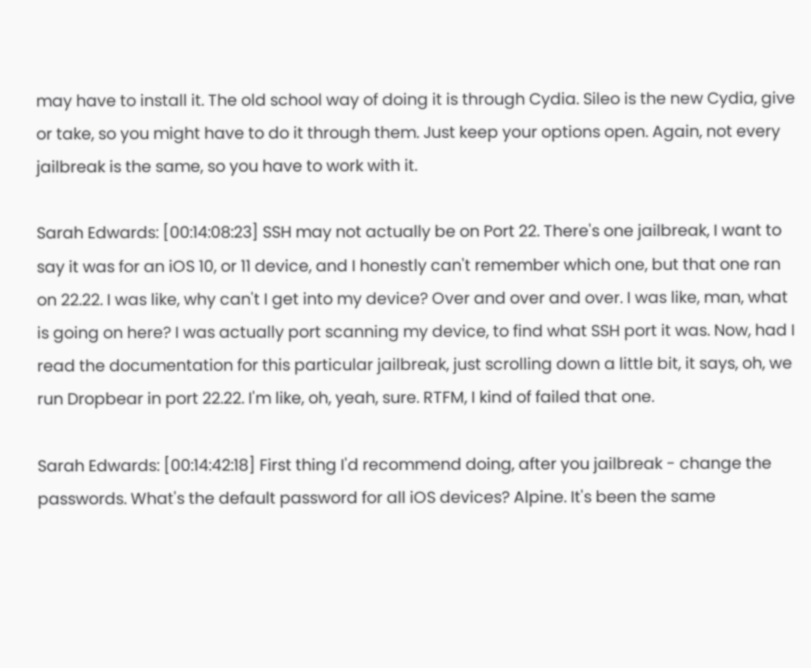may have to install it. The old school way of doing it is through Cydia. Sileo is the new Cydia, give or take, so you might have to do it through them. Just keep your options open. Again, not every jailbreak is the same, so you have to work with it.

Sarah Edwards: [00:14:08:23] SSH may not actually be on Port 22. There's one jailbreak, I want to say it was for an iOS 10, or 11 device, and I honestly can't remember which one, but that one ran on 22.22. I was like, why can't I get into my device? Over and over and over. I was like, man, what is going on here? I was actually port scanning my device, to find what SSH port it was. Now, had I read the documentation for this particular jailbreak, just scrolling down a little bit, it says, oh, we run Dropbear in port 22.22. I'm like, oh, yeah, sure. RTFM, I kind of failed that one.

Sarah Edwards: [00:14:42:18] First thing I'd recommend doing, after you jailbreak - change the passwords. What's the default password for all iOS devices? Alpine. It's been the same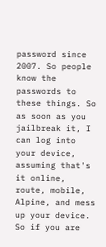password since 2007. So people know the passwords to these things. So as soon as you jailbreak it, I can log into your device, assuming that's it online, route, mobile, Alpine, and mess up your device. So if you are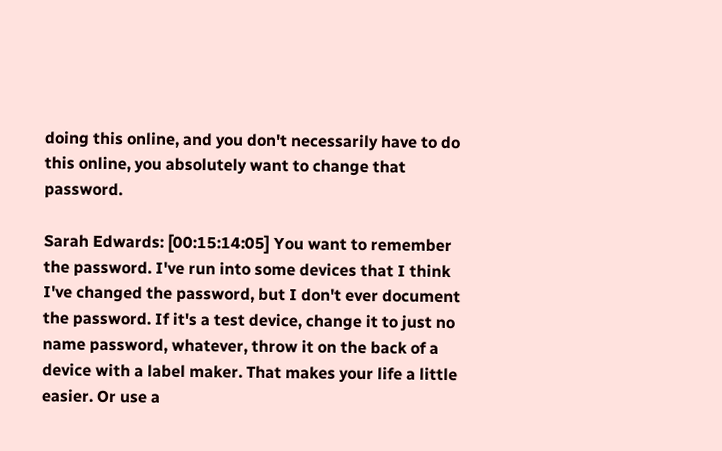doing this online, and you don't necessarily have to do this online, you absolutely want to change that password.

Sarah Edwards: [00:15:14:05] You want to remember the password. I've run into some devices that I think I've changed the password, but I don't ever document the password. If it's a test device, change it to just no name password, whatever, throw it on the back of a device with a label maker. That makes your life a little easier. Or use a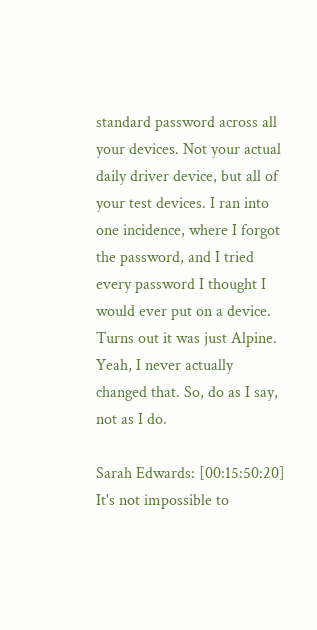standard password across all your devices. Not your actual daily driver device, but all of your test devices. I ran into one incidence, where I forgot the password, and I tried every password I thought I would ever put on a device. Turns out it was just Alpine. Yeah, I never actually changed that. So, do as I say, not as I do.

Sarah Edwards: [00:15:50:20] It's not impossible to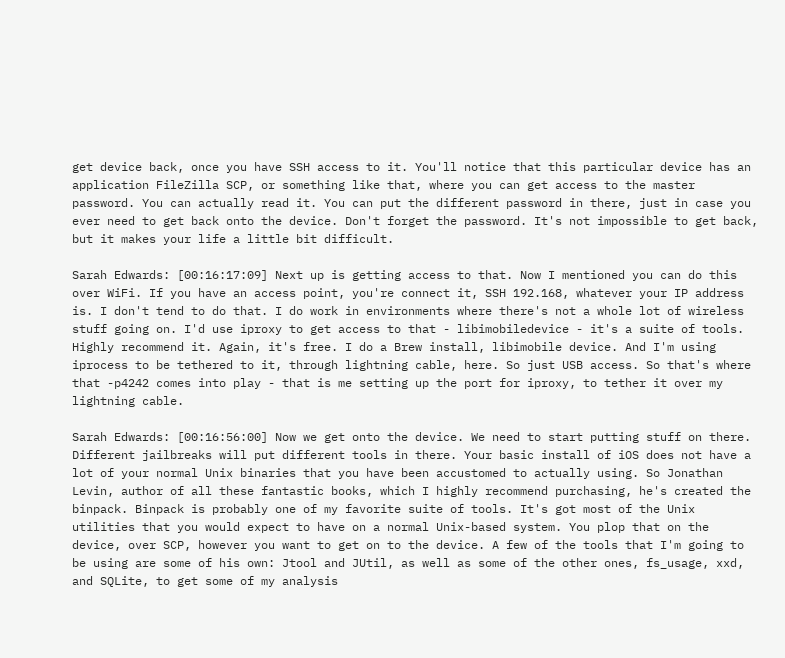get device back, once you have SSH access to it. You'll notice that this particular device has an application FileZilla SCP, or something like that, where you can get access to the master password. You can actually read it. You can put the different password in there, just in case you ever need to get back onto the device. Don't forget the password. It's not impossible to get back, but it makes your life a little bit difficult.

Sarah Edwards: [00:16:17:09] Next up is getting access to that. Now I mentioned you can do this over WiFi. If you have an access point, you're connect it, SSH 192.168, whatever your IP address is. I don't tend to do that. I do work in environments where there's not a whole lot of wireless stuff going on. I'd use iproxy to get access to that - libimobiledevice - it's a suite of tools. Highly recommend it. Again, it's free. I do a Brew install, libimobile device. And I'm using iprocess to be tethered to it, through lightning cable, here. So just USB access. So that's where that -p4242 comes into play - that is me setting up the port for iproxy, to tether it over my lightning cable.

Sarah Edwards: [00:16:56:00] Now we get onto the device. We need to start putting stuff on there. Different jailbreaks will put different tools in there. Your basic install of iOS does not have a lot of your normal Unix binaries that you have been accustomed to actually using. So Jonathan Levin, author of all these fantastic books, which I highly recommend purchasing, he's created the binpack. Binpack is probably one of my favorite suite of tools. It's got most of the Unix utilities that you would expect to have on a normal Unix-based system. You plop that on the device, over SCP, however you want to get on to the device. A few of the tools that I'm going to be using are some of his own: Jtool and JUtil, as well as some of the other ones, fs_usage, xxd, and SQLite, to get some of my analysis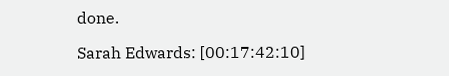done.

Sarah Edwards: [00:17:42:10]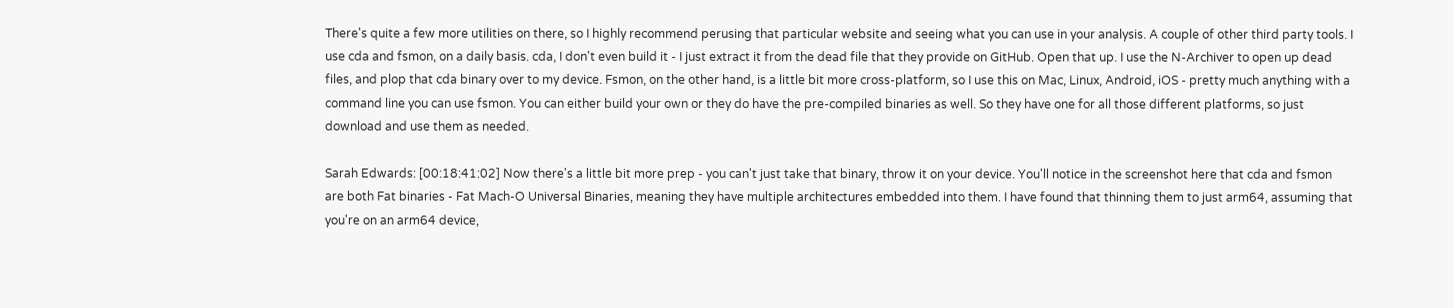There's quite a few more utilities on there, so I highly recommend perusing that particular website and seeing what you can use in your analysis. A couple of other third party tools. I use cda and fsmon, on a daily basis. cda, I don't even build it - I just extract it from the dead file that they provide on GitHub. Open that up. I use the N-Archiver to open up dead files, and plop that cda binary over to my device. Fsmon, on the other hand, is a little bit more cross-platform, so I use this on Mac, Linux, Android, iOS - pretty much anything with a command line you can use fsmon. You can either build your own or they do have the pre-compiled binaries as well. So they have one for all those different platforms, so just download and use them as needed.

Sarah Edwards: [00:18:41:02] Now there's a little bit more prep - you can't just take that binary, throw it on your device. You'll notice in the screenshot here that cda and fsmon are both Fat binaries - Fat Mach-O Universal Binaries, meaning they have multiple architectures embedded into them. I have found that thinning them to just arm64, assuming that you're on an arm64 device,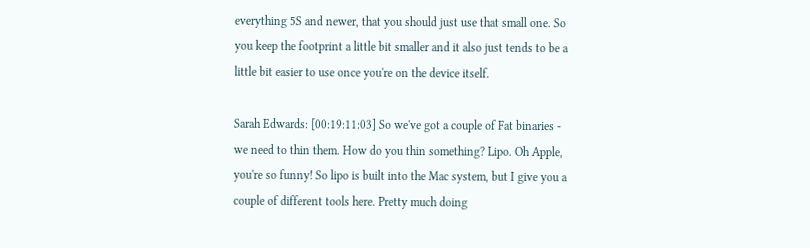everything 5S and newer, that you should just use that small one. So you keep the footprint a little bit smaller and it also just tends to be a little bit easier to use once you're on the device itself.

Sarah Edwards: [00:19:11:03] So we've got a couple of Fat binaries - we need to thin them. How do you thin something? Lipo. Oh Apple, you're so funny! So lipo is built into the Mac system, but I give you a couple of different tools here. Pretty much doing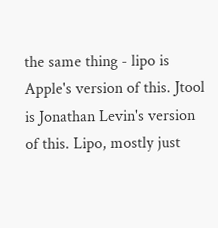the same thing - lipo is Apple's version of this. Jtool is Jonathan Levin's version of this. Lipo, mostly just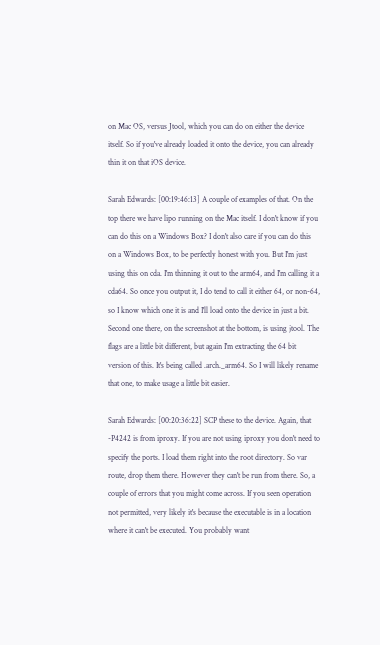on Mac OS, versus Jtool, which you can do on either the device itself. So if you've already loaded it onto the device, you can already thin it on that iOS device.

Sarah Edwards: [00:19:46:13] A couple of examples of that. On the top there we have lipo running on the Mac itself. I don't know if you can do this on a Windows Box? I don't also care if you can do this on a Windows Box, to be perfectly honest with you. But I'm just using this on cda. I'm thinning it out to the arm64, and I'm calling it a cda64. So once you output it, I do tend to call it either 64, or non-64, so I know which one it is and I'll load onto the device in just a bit. Second one there, on the screenshot at the bottom, is using jtool. The flags are a little bit different, but again I'm extracting the 64 bit version of this. It's being called .arch._arm64. So I will likely rename that one, to make usage a little bit easier.

Sarah Edwards: [00:20:36:22] SCP these to the device. Again, that -P4242 is from iproxy. If you are not using iproxy you don't need to specify the ports. I load them right into the root directory. So var route, drop them there. However they can't be run from there. So, a couple of errors that you might come across. If you seen operation not permitted, very likely it's because the executable is in a location where it can't be executed. You probably want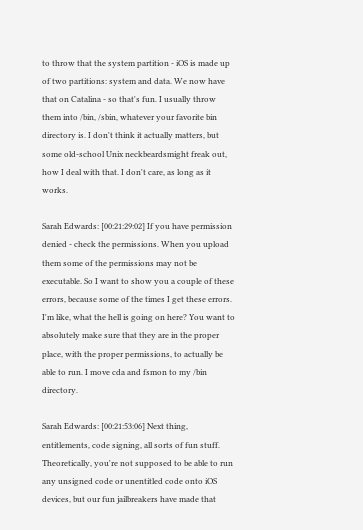to throw that the system partition - iOS is made up of two partitions: system and data. We now have that on Catalina - so that's fun. I usually throw them into /bin, /sbin, whatever your favorite bin directory is. I don't think it actually matters, but some old-school Unix neckbeardsmight freak out, how I deal with that. I don't care, as long as it works.

Sarah Edwards: [00:21:29:02] If you have permission denied - check the permissions. When you upload them some of the permissions may not be executable. So I want to show you a couple of these errors, because some of the times I get these errors. I'm like, what the hell is going on here? You want to absolutely make sure that they are in the proper place, with the proper permissions, to actually be able to run. I move cda and fsmon to my /bin directory.

Sarah Edwards: [00:21:53:06] Next thing, entitlements, code signing, all sorts of fun stuff. Theoretically, you're not supposed to be able to run any unsigned code or unentitled code onto iOS devices, but our fun jailbreakers have made that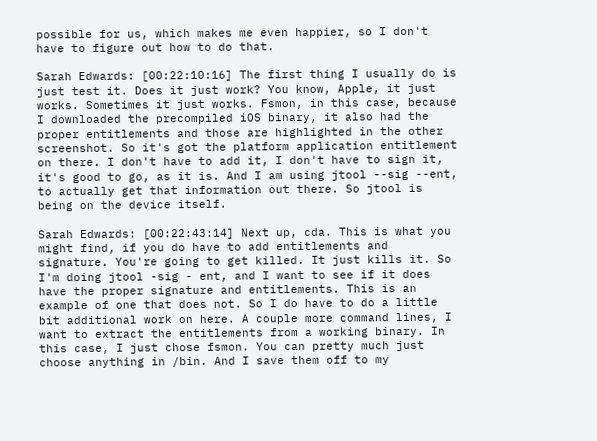possible for us, which makes me even happier, so I don't have to figure out how to do that.

Sarah Edwards: [00:22:10:16] The first thing I usually do is just test it. Does it just work? You know, Apple, it just works. Sometimes it just works. Fsmon, in this case, because I downloaded the precompiled iOS binary, it also had the proper entitlements and those are highlighted in the other screenshot. So it's got the platform application entitlement on there. I don't have to add it, I don't have to sign it, it's good to go, as it is. And I am using jtool --sig --ent, to actually get that information out there. So jtool is being on the device itself.

Sarah Edwards: [00:22:43:14] Next up, cda. This is what you might find, if you do have to add entitlements and signature. You're going to get killed. It just kills it. So I'm doing jtool -sig - ent, and I want to see if it does have the proper signature and entitlements. This is an example of one that does not. So I do have to do a little bit additional work on here. A couple more command lines, I want to extract the entitlements from a working binary. In this case, I just chose fsmon. You can pretty much just choose anything in /bin. And I save them off to my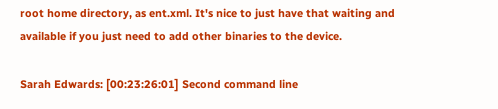root home directory, as ent.xml. It's nice to just have that waiting and available if you just need to add other binaries to the device.

Sarah Edwards: [00:23:26:01] Second command line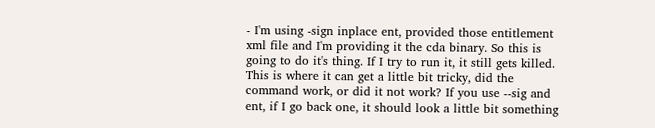- I'm using -sign inplace ent, provided those entitlement xml file and I'm providing it the cda binary. So this is going to do it's thing. If I try to run it, it still gets killed. This is where it can get a little bit tricky, did the command work, or did it not work? If you use --sig and ent, if I go back one, it should look a little bit something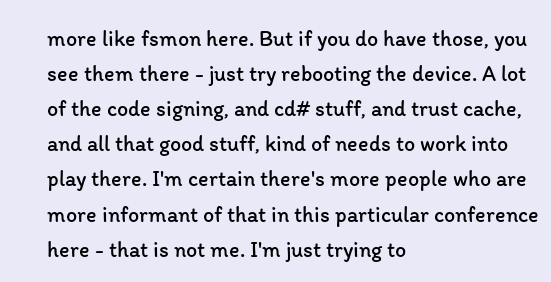more like fsmon here. But if you do have those, you see them there - just try rebooting the device. A lot of the code signing, and cd# stuff, and trust cache, and all that good stuff, kind of needs to work into play there. I'm certain there's more people who are more informant of that in this particular conference here - that is not me. I'm just trying to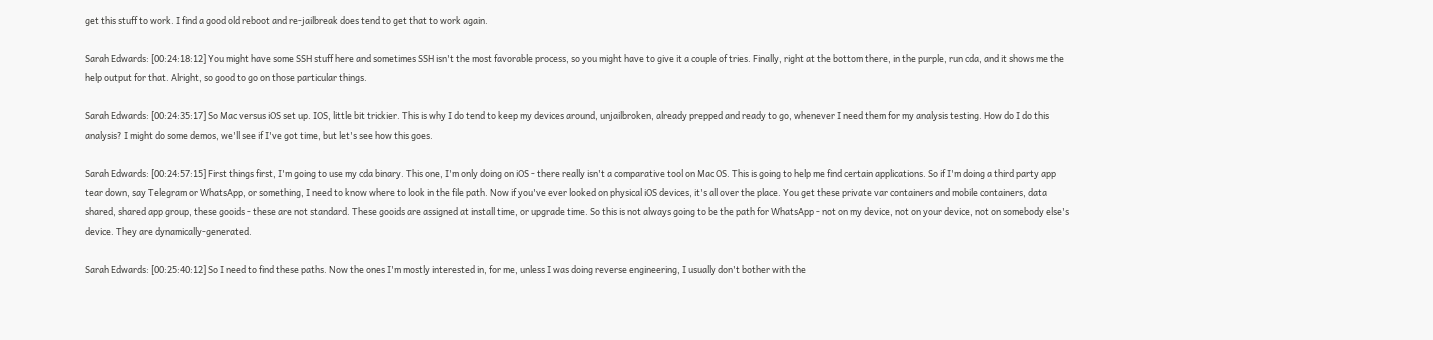get this stuff to work. I find a good old reboot and re-jailbreak does tend to get that to work again.

Sarah Edwards: [00:24:18:12] You might have some SSH stuff here and sometimes SSH isn't the most favorable process, so you might have to give it a couple of tries. Finally, right at the bottom there, in the purple, run cda, and it shows me the help output for that. Alright, so good to go on those particular things.

Sarah Edwards: [00:24:35:17] So Mac versus iOS set up. IOS, little bit trickier. This is why I do tend to keep my devices around, unjailbroken, already prepped and ready to go, whenever I need them for my analysis testing. How do I do this analysis? I might do some demos, we'll see if I've got time, but let's see how this goes.

Sarah Edwards: [00:24:57:15] First things first, I'm going to use my cda binary. This one, I'm only doing on iOS - there really isn't a comparative tool on Mac OS. This is going to help me find certain applications. So if I'm doing a third party app tear down, say Telegram or WhatsApp, or something, I need to know where to look in the file path. Now if you've ever looked on physical iOS devices, it's all over the place. You get these private var containers and mobile containers, data shared, shared app group, these gooids - these are not standard. These gooids are assigned at install time, or upgrade time. So this is not always going to be the path for WhatsApp - not on my device, not on your device, not on somebody else's device. They are dynamically-generated.

Sarah Edwards: [00:25:40:12] So I need to find these paths. Now the ones I'm mostly interested in, for me, unless I was doing reverse engineering, I usually don't bother with the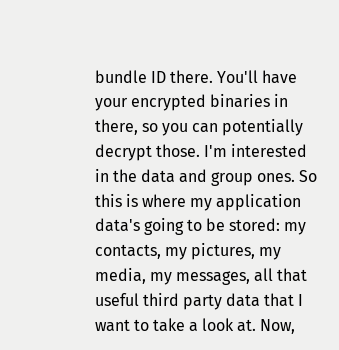bundle ID there. You'll have your encrypted binaries in there, so you can potentially decrypt those. I'm interested in the data and group ones. So this is where my application data's going to be stored: my contacts, my pictures, my media, my messages, all that useful third party data that I want to take a look at. Now,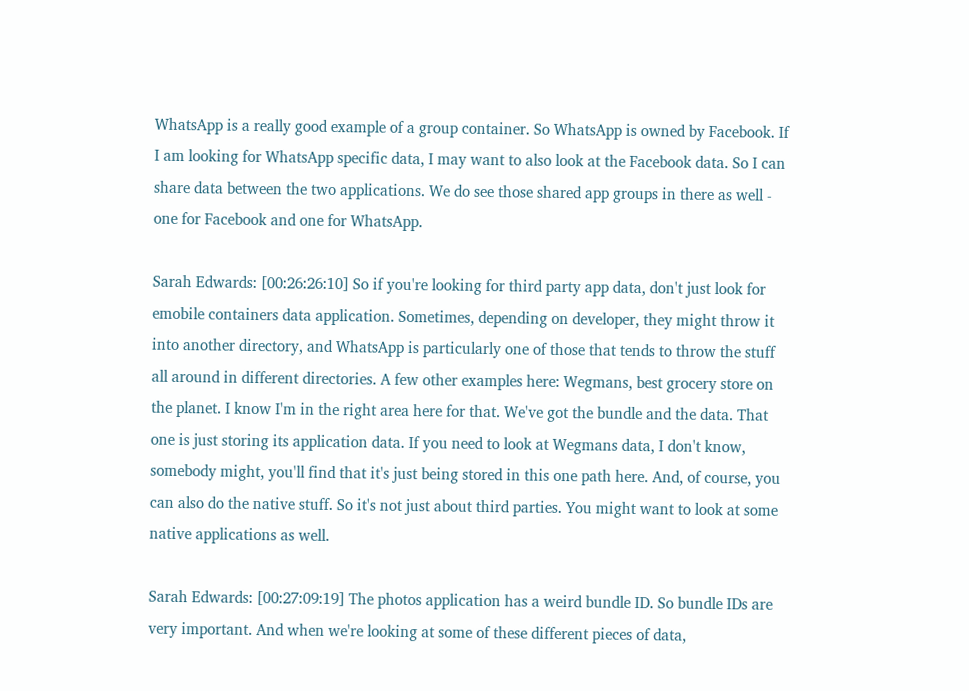WhatsApp is a really good example of a group container. So WhatsApp is owned by Facebook. If I am looking for WhatsApp specific data, I may want to also look at the Facebook data. So I can share data between the two applications. We do see those shared app groups in there as well - one for Facebook and one for WhatsApp.

Sarah Edwards: [00:26:26:10] So if you're looking for third party app data, don't just look for emobile containers data application. Sometimes, depending on developer, they might throw it into another directory, and WhatsApp is particularly one of those that tends to throw the stuff all around in different directories. A few other examples here: Wegmans, best grocery store on the planet. I know I'm in the right area here for that. We've got the bundle and the data. That one is just storing its application data. If you need to look at Wegmans data, I don't know, somebody might, you'll find that it's just being stored in this one path here. And, of course, you can also do the native stuff. So it's not just about third parties. You might want to look at some native applications as well.

Sarah Edwards: [00:27:09:19] The photos application has a weird bundle ID. So bundle IDs are very important. And when we're looking at some of these different pieces of data,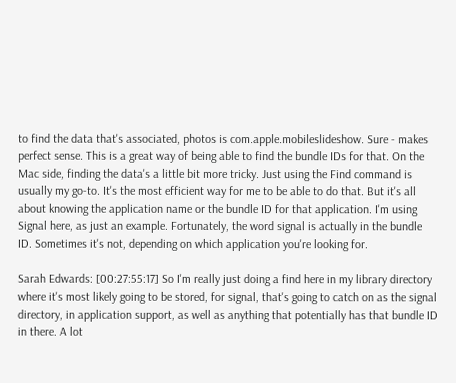to find the data that's associated, photos is com.apple.mobileslideshow. Sure - makes perfect sense. This is a great way of being able to find the bundle IDs for that. On the Mac side, finding the data's a little bit more tricky. Just using the Find command is usually my go-to. It's the most efficient way for me to be able to do that. But it's all about knowing the application name or the bundle ID for that application. I'm using Signal here, as just an example. Fortunately, the word signal is actually in the bundle ID. Sometimes it's not, depending on which application you're looking for.

Sarah Edwards: [00:27:55:17] So I'm really just doing a find here in my library directory where it's most likely going to be stored, for signal, that's going to catch on as the signal directory, in application support, as well as anything that potentially has that bundle ID in there. A lot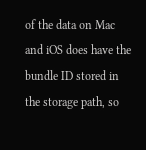of the data on Mac and iOS does have the bundle ID stored in the storage path, so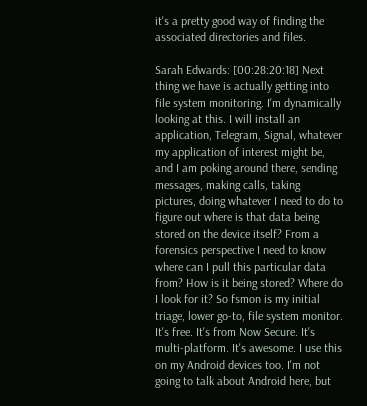it's a pretty good way of finding the associated directories and files.

Sarah Edwards: [00:28:20:18] Next thing we have is actually getting into file system monitoring. I'm dynamically looking at this. I will install an application, Telegram, Signal, whatever my application of interest might be, and I am poking around there, sending messages, making calls, taking pictures, doing whatever I need to do to figure out where is that data being stored on the device itself? From a forensics perspective I need to know where can I pull this particular data from? How is it being stored? Where do I look for it? So fsmon is my initial triage, lower go-to, file system monitor. It's free. It's from Now Secure. It's multi-platform. It's awesome. I use this on my Android devices too. I'm not going to talk about Android here, but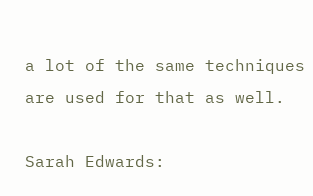a lot of the same techniques are used for that as well.

Sarah Edwards: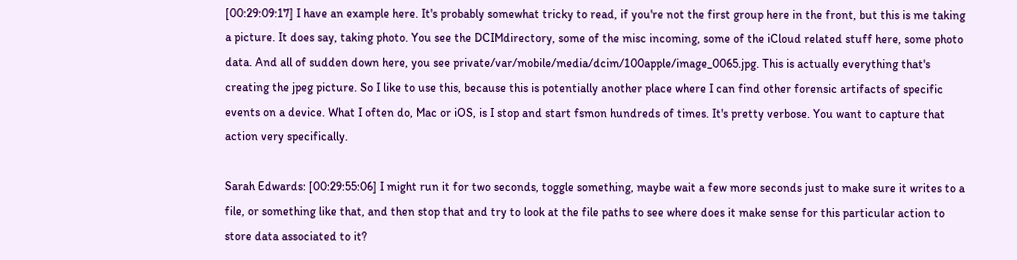[00:29:09:17] I have an example here. It's probably somewhat tricky to read, if you're not the first group here in the front, but this is me taking a picture. It does say, taking photo. You see the DCIMdirectory, some of the misc incoming, some of the iCloud related stuff here, some photo data. And all of sudden down here, you see private/var/mobile/media/dcim/100apple/image_0065.jpg. This is actually everything that's creating the jpeg picture. So I like to use this, because this is potentially another place where I can find other forensic artifacts of specific events on a device. What I often do, Mac or iOS, is I stop and start fsmon hundreds of times. It's pretty verbose. You want to capture that action very specifically.

Sarah Edwards: [00:29:55:06] I might run it for two seconds, toggle something, maybe wait a few more seconds just to make sure it writes to a file, or something like that, and then stop that and try to look at the file paths to see where does it make sense for this particular action to store data associated to it?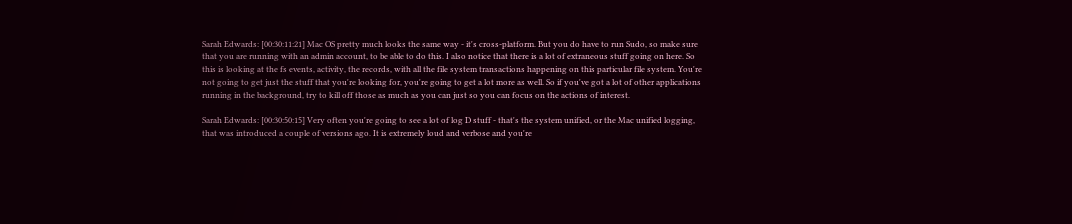Sarah Edwards: [00:30:11:21] Mac OS pretty much looks the same way - it's cross-platform. But you do have to run Sudo, so make sure that you are running with an admin account, to be able to do this. I also notice that there is a lot of extraneous stuff going on here. So this is looking at the fs events, activity, the records, with all the file system transactions happening on this particular file system. You're not going to get just the stuff that you're looking for, you're going to get a lot more as well. So if you've got a lot of other applications running in the background, try to kill off those as much as you can just so you can focus on the actions of interest.

Sarah Edwards: [00:30:50:15] Very often you're going to see a lot of log D stuff - that's the system unified, or the Mac unified logging, that was introduced a couple of versions ago. It is extremely loud and verbose and you're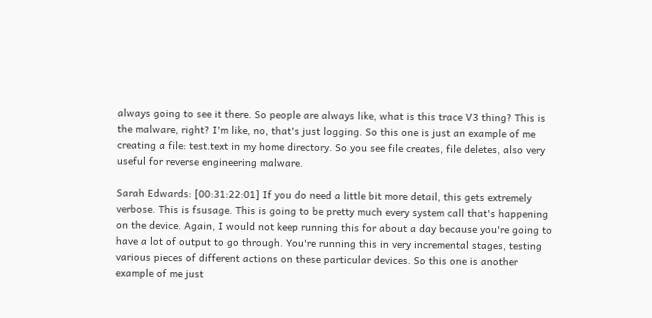always going to see it there. So people are always like, what is this trace V3 thing? This is the malware, right? I'm like, no, that's just logging. So this one is just an example of me creating a file: test.text in my home directory. So you see file creates, file deletes, also very useful for reverse engineering malware.

Sarah Edwards: [00:31:22:01] If you do need a little bit more detail, this gets extremely verbose. This is fsusage. This is going to be pretty much every system call that's happening on the device. Again, I would not keep running this for about a day because you're going to have a lot of output to go through. You're running this in very incremental stages, testing various pieces of different actions on these particular devices. So this one is another example of me just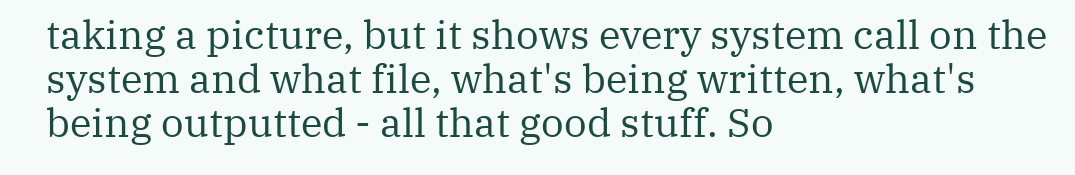taking a picture, but it shows every system call on the system and what file, what's being written, what's being outputted - all that good stuff. So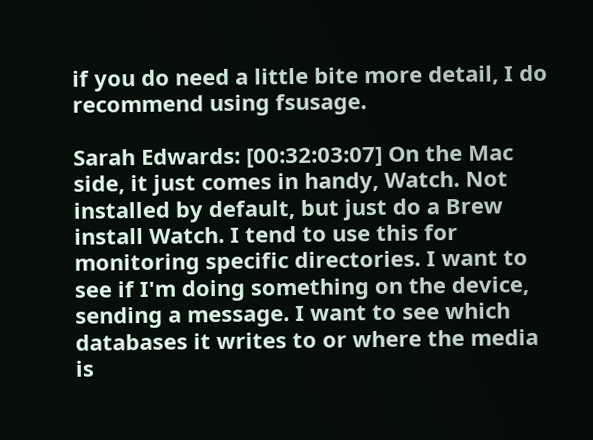if you do need a little bite more detail, I do recommend using fsusage.

Sarah Edwards: [00:32:03:07] On the Mac side, it just comes in handy, Watch. Not installed by default, but just do a Brew install Watch. I tend to use this for monitoring specific directories. I want to see if I'm doing something on the device, sending a message. I want to see which databases it writes to or where the media is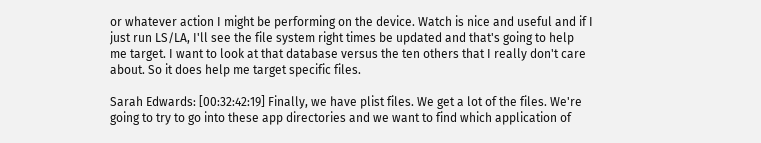or whatever action I might be performing on the device. Watch is nice and useful and if I just run LS/LA, I'll see the file system right times be updated and that's going to help me target. I want to look at that database versus the ten others that I really don't care about. So it does help me target specific files.

Sarah Edwards: [00:32:42:19] Finally, we have plist files. We get a lot of the files. We're going to try to go into these app directories and we want to find which application of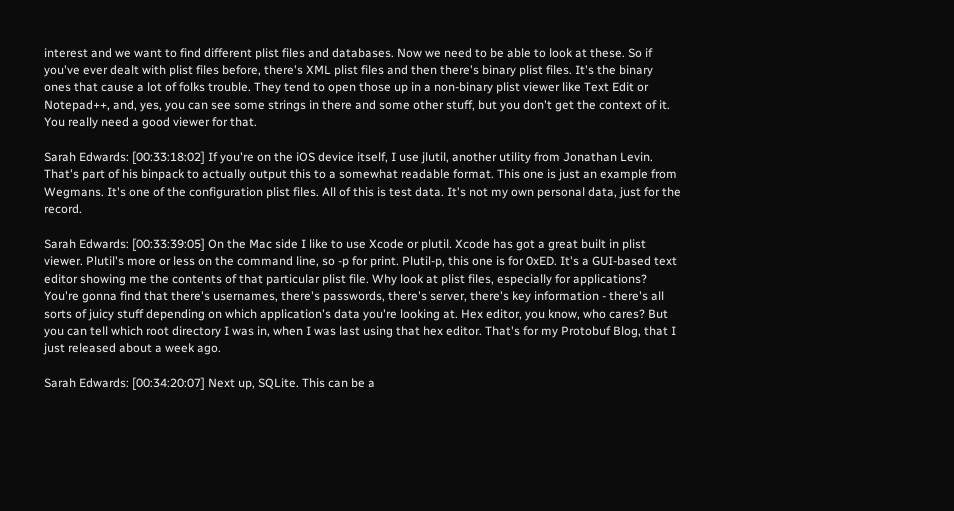interest and we want to find different plist files and databases. Now we need to be able to look at these. So if you've ever dealt with plist files before, there's XML plist files and then there's binary plist files. It's the binary ones that cause a lot of folks trouble. They tend to open those up in a non-binary plist viewer like Text Edit or Notepad++, and, yes, you can see some strings in there and some other stuff, but you don't get the context of it. You really need a good viewer for that.

Sarah Edwards: [00:33:18:02] If you're on the iOS device itself, I use jlutil, another utility from Jonathan Levin. That's part of his binpack to actually output this to a somewhat readable format. This one is just an example from Wegmans. It's one of the configuration plist files. All of this is test data. It's not my own personal data, just for the record.

Sarah Edwards: [00:33:39:05] On the Mac side I like to use Xcode or plutil. Xcode has got a great built in plist viewer. Plutil's more or less on the command line, so -p for print. Plutil-p, this one is for 0xED. It's a GUI-based text editor showing me the contents of that particular plist file. Why look at plist files, especially for applications? You're gonna find that there's usernames, there's passwords, there's server, there's key information - there's all sorts of juicy stuff depending on which application's data you're looking at. Hex editor, you know, who cares? But you can tell which root directory I was in, when I was last using that hex editor. That's for my Protobuf Blog, that I just released about a week ago.

Sarah Edwards: [00:34:20:07] Next up, SQLite. This can be a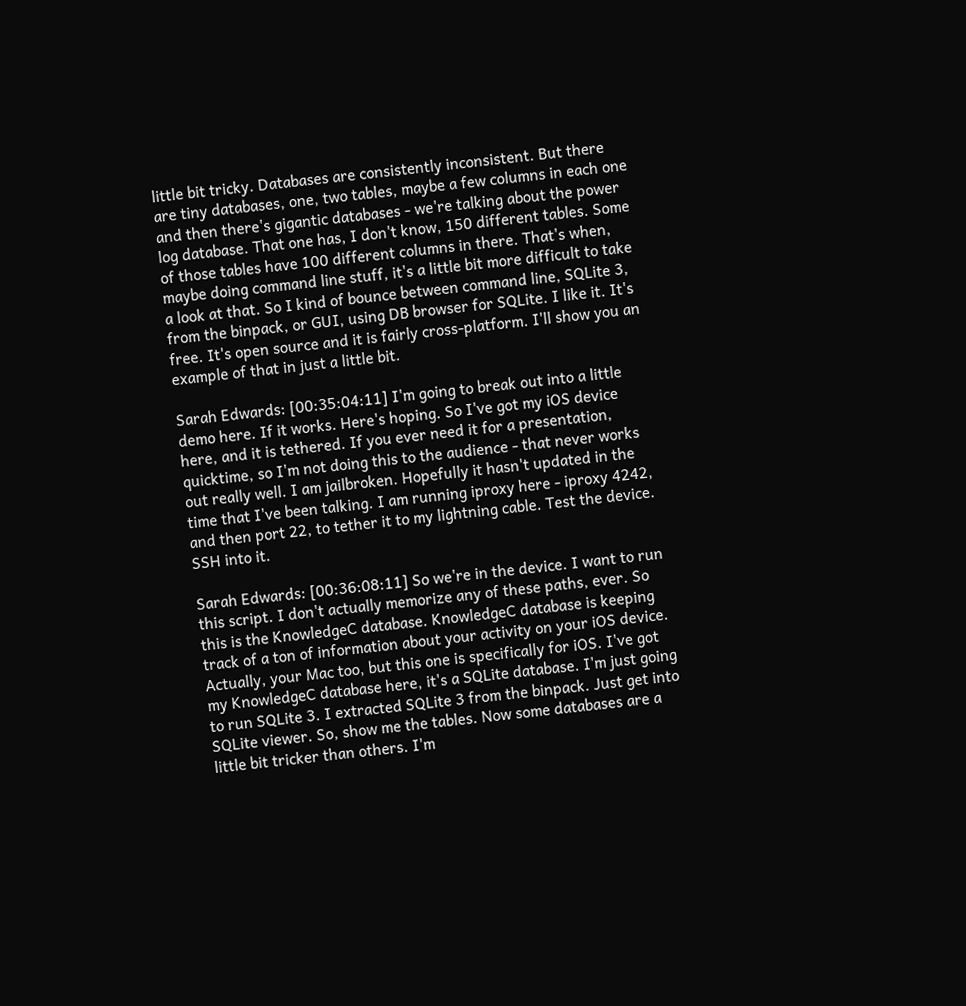little bit tricky. Databases are consistently inconsistent. But there are tiny databases, one, two tables, maybe a few columns in each one and then there's gigantic databases - we're talking about the power log database. That one has, I don't know, 150 different tables. Some of those tables have 100 different columns in there. That's when, maybe doing command line stuff, it's a little bit more difficult to take a look at that. So I kind of bounce between command line, SQLite 3, from the binpack, or GUI, using DB browser for SQLite. I like it. It's free. It's open source and it is fairly cross-platform. I'll show you an example of that in just a little bit.

Sarah Edwards: [00:35:04:11] I'm going to break out into a little demo here. If it works. Here's hoping. So I've got my iOS device here, and it is tethered. If you ever need it for a presentation, quicktime, so I'm not doing this to the audience - that never works out really well. I am jailbroken. Hopefully it hasn't updated in the time that I've been talking. I am running iproxy here - iproxy 4242, and then port 22, to tether it to my lightning cable. Test the device. SSH into it.

Sarah Edwards: [00:36:08:11] So we're in the device. I want to run this script. I don't actually memorize any of these paths, ever. So this is the KnowledgeC database. KnowledgeC database is keeping track of a ton of information about your activity on your iOS device. Actually, your Mac too, but this one is specifically for iOS. I've got my KnowledgeC database here, it's a SQLite database. I'm just going to run SQLite 3. I extracted SQLite 3 from the binpack. Just get into SQLite viewer. So, show me the tables. Now some databases are a little bit tricker than others. I'm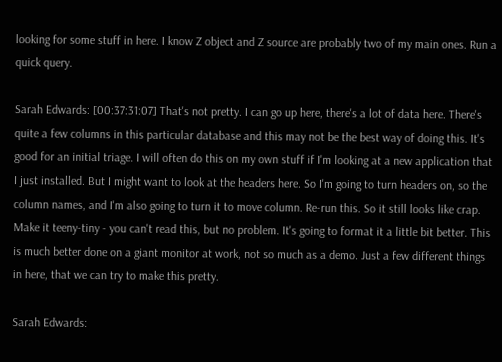looking for some stuff in here. I know Z object and Z source are probably two of my main ones. Run a quick query.

Sarah Edwards: [00:37:31:07] That's not pretty. I can go up here, there's a lot of data here. There's quite a few columns in this particular database and this may not be the best way of doing this. It's good for an initial triage. I will often do this on my own stuff if I'm looking at a new application that I just installed. But I might want to look at the headers here. So I'm going to turn headers on, so the column names, and I'm also going to turn it to move column. Re-run this. So it still looks like crap. Make it teeny-tiny - you can't read this, but no problem. It's going to format it a little bit better. This is much better done on a giant monitor at work, not so much as a demo. Just a few different things in here, that we can try to make this pretty.

Sarah Edwards: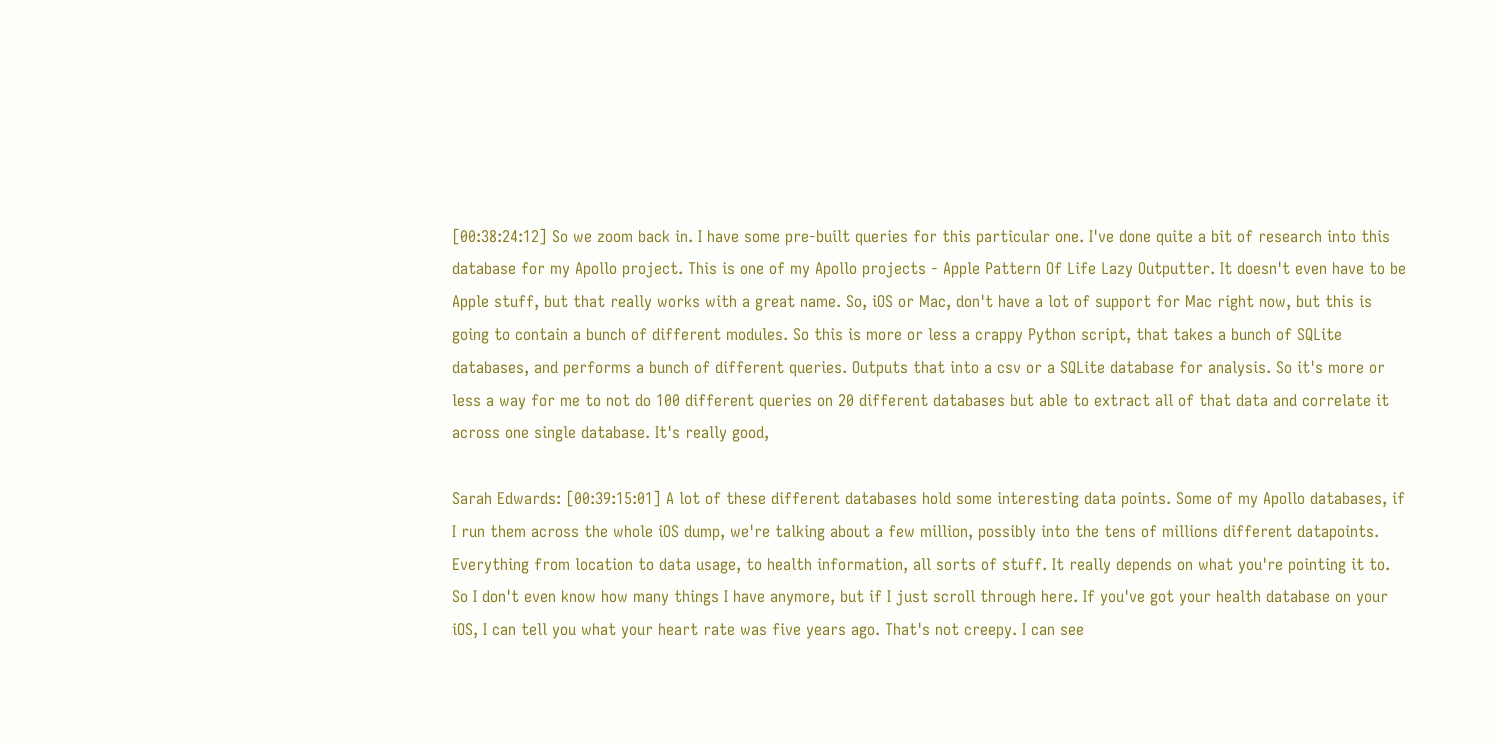[00:38:24:12] So we zoom back in. I have some pre-built queries for this particular one. I've done quite a bit of research into this database for my Apollo project. This is one of my Apollo projects - Apple Pattern Of Life Lazy Outputter. It doesn't even have to be Apple stuff, but that really works with a great name. So, iOS or Mac, don't have a lot of support for Mac right now, but this is going to contain a bunch of different modules. So this is more or less a crappy Python script, that takes a bunch of SQLite databases, and performs a bunch of different queries. Outputs that into a csv or a SQLite database for analysis. So it's more or less a way for me to not do 100 different queries on 20 different databases but able to extract all of that data and correlate it across one single database. It's really good,

Sarah Edwards: [00:39:15:01] A lot of these different databases hold some interesting data points. Some of my Apollo databases, if I run them across the whole iOS dump, we're talking about a few million, possibly into the tens of millions different datapoints. Everything from location to data usage, to health information, all sorts of stuff. It really depends on what you're pointing it to. So I don't even know how many things I have anymore, but if I just scroll through here. If you've got your health database on your iOS, I can tell you what your heart rate was five years ago. That's not creepy. I can see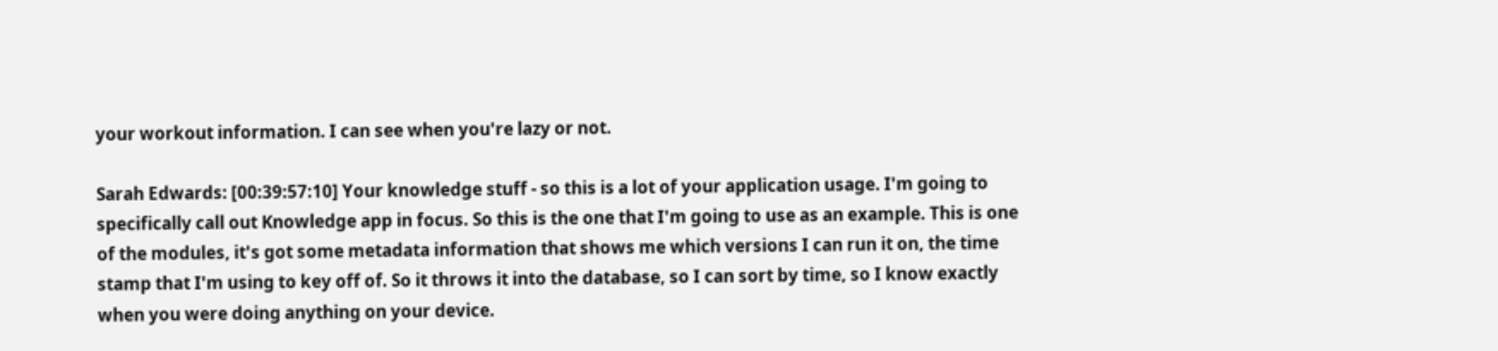your workout information. I can see when you're lazy or not.

Sarah Edwards: [00:39:57:10] Your knowledge stuff - so this is a lot of your application usage. I'm going to specifically call out Knowledge app in focus. So this is the one that I'm going to use as an example. This is one of the modules, it's got some metadata information that shows me which versions I can run it on, the time stamp that I'm using to key off of. So it throws it into the database, so I can sort by time, so I know exactly when you were doing anything on your device.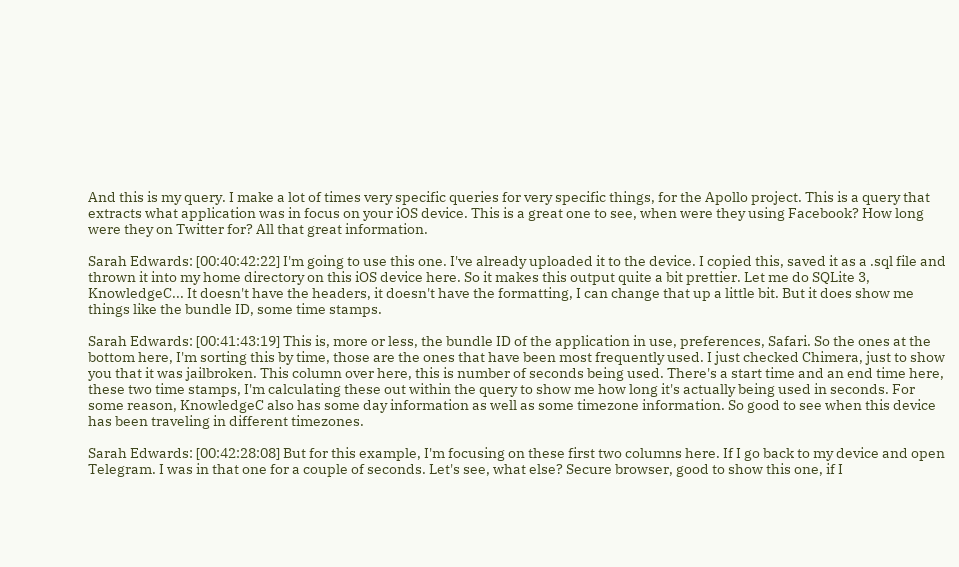And this is my query. I make a lot of times very specific queries for very specific things, for the Apollo project. This is a query that extracts what application was in focus on your iOS device. This is a great one to see, when were they using Facebook? How long were they on Twitter for? All that great information.

Sarah Edwards: [00:40:42:22] I'm going to use this one. I've already uploaded it to the device. I copied this, saved it as a .sql file and thrown it into my home directory on this iOS device here. So it makes this output quite a bit prettier. Let me do SQLite 3, KnowledgeC... It doesn't have the headers, it doesn't have the formatting, I can change that up a little bit. But it does show me things like the bundle ID, some time stamps.

Sarah Edwards: [00:41:43:19] This is, more or less, the bundle ID of the application in use, preferences, Safari. So the ones at the bottom here, I'm sorting this by time, those are the ones that have been most frequently used. I just checked Chimera, just to show you that it was jailbroken. This column over here, this is number of seconds being used. There's a start time and an end time here, these two time stamps, I'm calculating these out within the query to show me how long it's actually being used in seconds. For some reason, KnowledgeC also has some day information as well as some timezone information. So good to see when this device has been traveling in different timezones.

Sarah Edwards: [00:42:28:08] But for this example, I'm focusing on these first two columns here. If I go back to my device and open Telegram. I was in that one for a couple of seconds. Let's see, what else? Secure browser, good to show this one, if I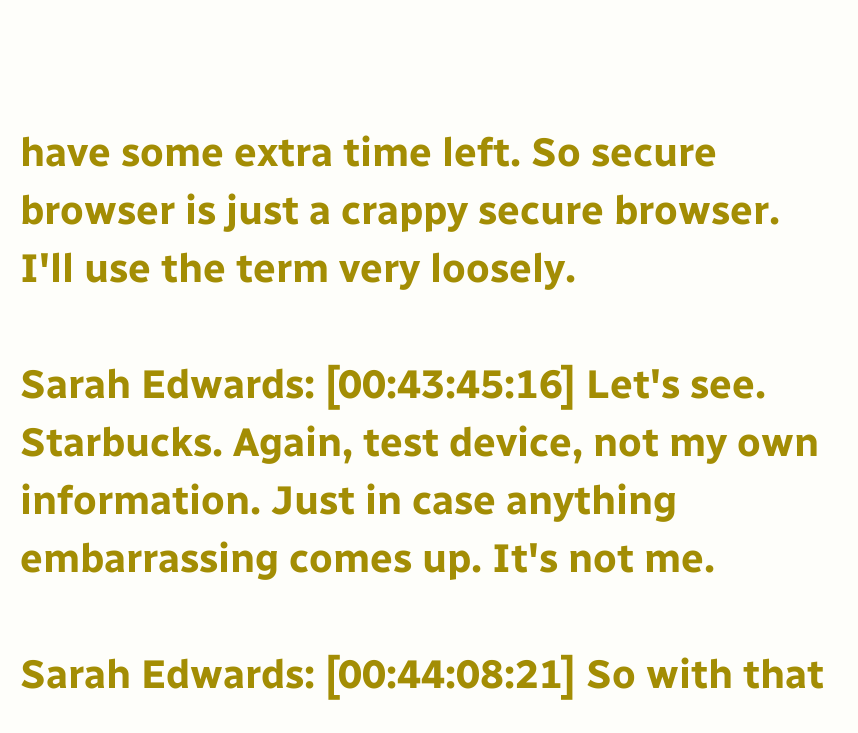have some extra time left. So secure browser is just a crappy secure browser. I'll use the term very loosely.

Sarah Edwards: [00:43:45:16] Let's see. Starbucks. Again, test device, not my own information. Just in case anything embarrassing comes up. It's not me.

Sarah Edwards: [00:44:08:21] So with that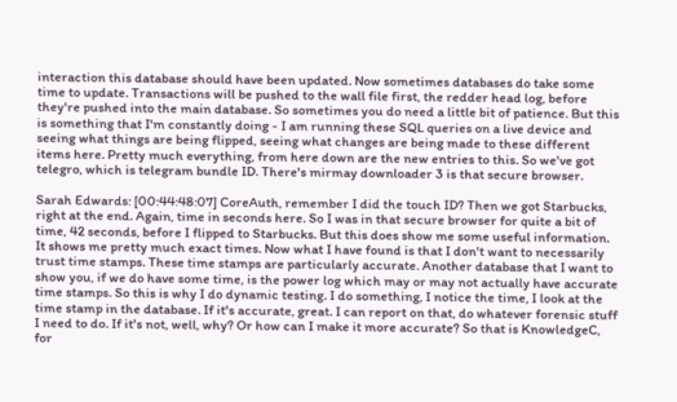interaction this database should have been updated. Now sometimes databases do take some time to update. Transactions will be pushed to the wall file first, the redder head log, before they're pushed into the main database. So sometimes you do need a little bit of patience. But this is something that I'm constantly doing - I am running these SQL queries on a live device and seeing what things are being flipped, seeing what changes are being made to these different items here. Pretty much everything, from here down are the new entries to this. So we've got telegro, which is telegram bundle ID. There's mirmay downloader 3 is that secure browser.

Sarah Edwards: [00:44:48:07] CoreAuth, remember I did the touch ID? Then we got Starbucks, right at the end. Again, time in seconds here. So I was in that secure browser for quite a bit of time, 42 seconds, before I flipped to Starbucks. But this does show me some useful information. It shows me pretty much exact times. Now what I have found is that I don't want to necessarily trust time stamps. These time stamps are particularly accurate. Another database that I want to show you, if we do have some time, is the power log which may or may not actually have accurate time stamps. So this is why I do dynamic testing. I do something, I notice the time, I look at the time stamp in the database. If it's accurate, great. I can report on that, do whatever forensic stuff I need to do. If it's not, well, why? Or how can I make it more accurate? So that is KnowledgeC, for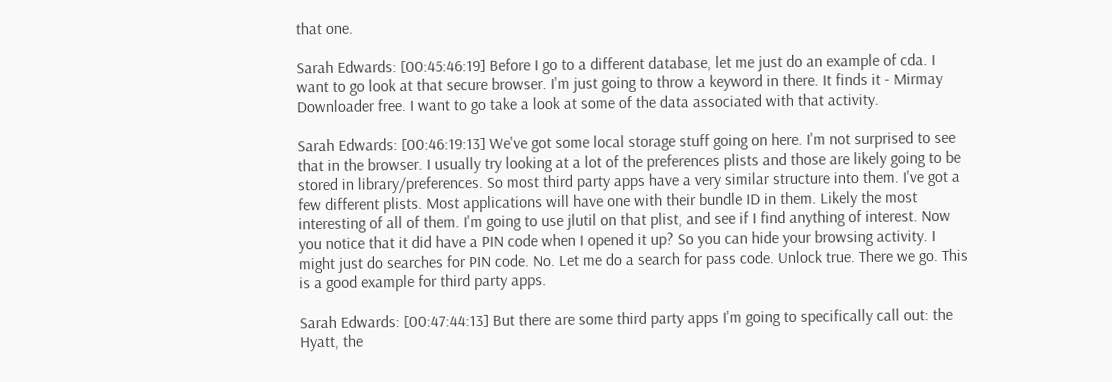that one.

Sarah Edwards: [00:45:46:19] Before I go to a different database, let me just do an example of cda. I want to go look at that secure browser. I'm just going to throw a keyword in there. It finds it - Mirmay Downloader free. I want to go take a look at some of the data associated with that activity.

Sarah Edwards: [00:46:19:13] We've got some local storage stuff going on here. I'm not surprised to see that in the browser. I usually try looking at a lot of the preferences plists and those are likely going to be stored in library/preferences. So most third party apps have a very similar structure into them. I've got a few different plists. Most applications will have one with their bundle ID in them. Likely the most interesting of all of them. I'm going to use jlutil on that plist, and see if I find anything of interest. Now you notice that it did have a PIN code when I opened it up? So you can hide your browsing activity. I might just do searches for PIN code. No. Let me do a search for pass code. Unlock true. There we go. This is a good example for third party apps.

Sarah Edwards: [00:47:44:13] But there are some third party apps I'm going to specifically call out: the Hyatt, the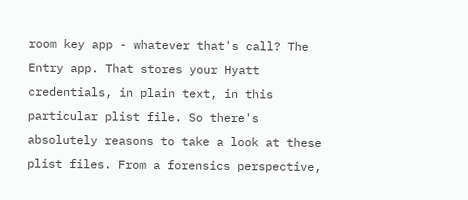room key app - whatever that's call? The Entry app. That stores your Hyatt credentials, in plain text, in this particular plist file. So there's absolutely reasons to take a look at these plist files. From a forensics perspective,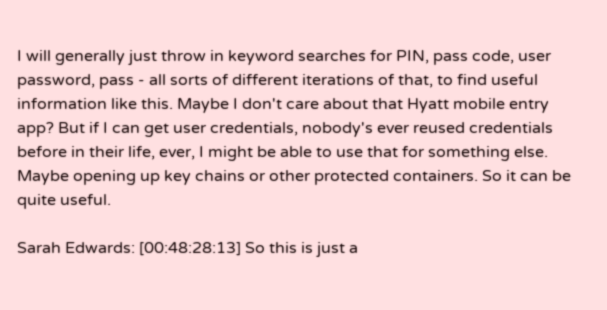I will generally just throw in keyword searches for PIN, pass code, user password, pass - all sorts of different iterations of that, to find useful information like this. Maybe I don't care about that Hyatt mobile entry app? But if I can get user credentials, nobody's ever reused credentials before in their life, ever, I might be able to use that for something else. Maybe opening up key chains or other protected containers. So it can be quite useful.

Sarah Edwards: [00:48:28:13] So this is just a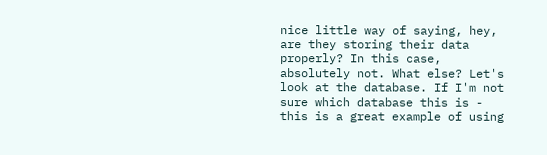nice little way of saying, hey, are they storing their data properly? In this case, absolutely not. What else? Let's look at the database. If I'm not sure which database this is - this is a great example of using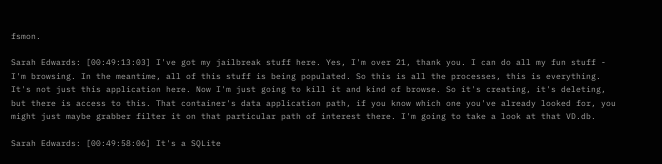fsmon.

Sarah Edwards: [00:49:13:03] I've got my jailbreak stuff here. Yes, I'm over 21, thank you. I can do all my fun stuff - I'm browsing. In the meantime, all of this stuff is being populated. So this is all the processes, this is everything. It's not just this application here. Now I'm just going to kill it and kind of browse. So it's creating, it's deleting, but there is access to this. That container's data application path, if you know which one you've already looked for, you might just maybe grabber filter it on that particular path of interest there. I'm going to take a look at that VD.db.

Sarah Edwards: [00:49:58:06] It's a SQLite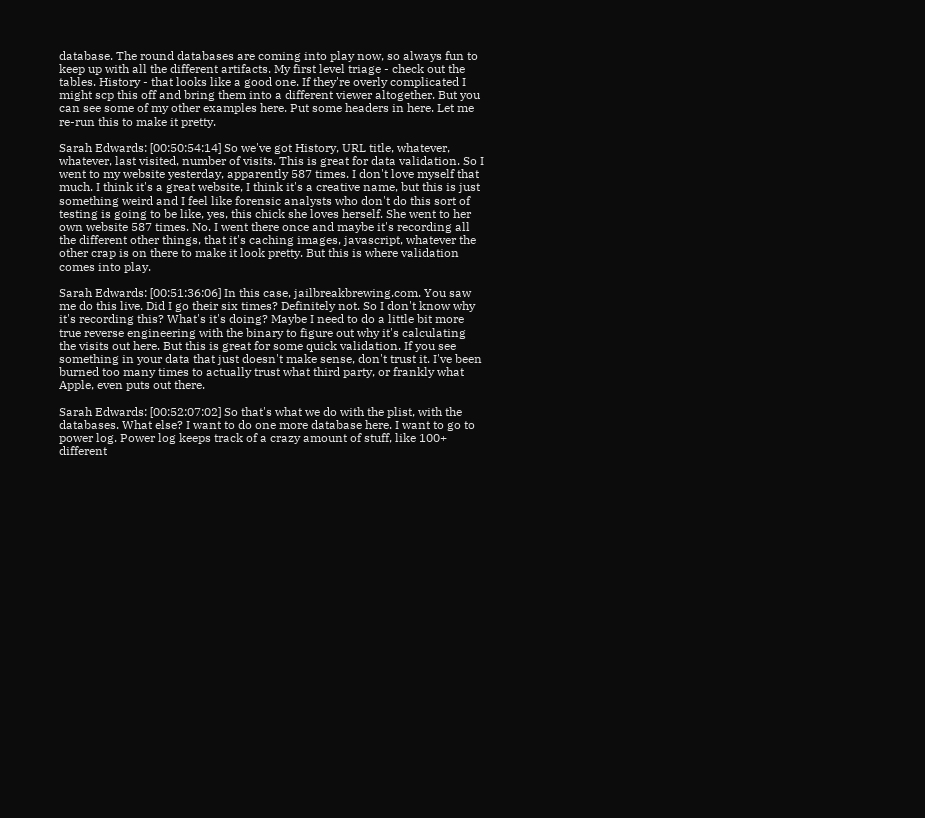database. The round databases are coming into play now, so always fun to keep up with all the different artifacts. My first level triage - check out the tables. History - that looks like a good one. If they're overly complicated I might scp this off and bring them into a different viewer altogether. But you can see some of my other examples here. Put some headers in here. Let me re-run this to make it pretty.

Sarah Edwards: [00:50:54:14] So we've got History, URL title, whatever, whatever, last visited, number of visits. This is great for data validation. So I went to my website yesterday, apparently 587 times. I don't love myself that much. I think it's a great website, I think it's a creative name, but this is just something weird and I feel like forensic analysts who don't do this sort of testing is going to be like, yes, this chick she loves herself. She went to her own website 587 times. No. I went there once and maybe it's recording all the different other things, that it's caching images, javascript, whatever the other crap is on there to make it look pretty. But this is where validation comes into play.

Sarah Edwards: [00:51:36:06] In this case, jailbreakbrewing.com. You saw me do this live. Did I go their six times? Definitely not. So I don't know why it's recording this? What's it's doing? Maybe I need to do a little bit more true reverse engineering with the binary to figure out why it's calculating the visits out here. But this is great for some quick validation. If you see something in your data that just doesn't make sense, don't trust it. I've been burned too many times to actually trust what third party, or frankly what Apple, even puts out there.

Sarah Edwards: [00:52:07:02] So that's what we do with the plist, with the databases. What else? I want to do one more database here. I want to go to power log. Power log keeps track of a crazy amount of stuff, like 100+ different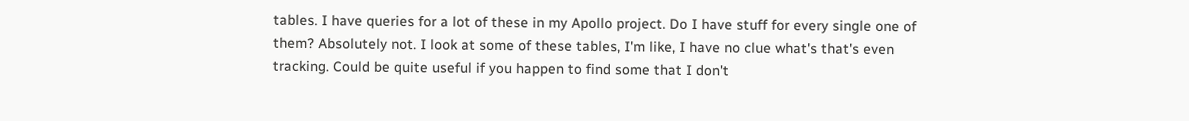tables. I have queries for a lot of these in my Apollo project. Do I have stuff for every single one of them? Absolutely not. I look at some of these tables, I'm like, I have no clue what's that's even tracking. Could be quite useful if you happen to find some that I don't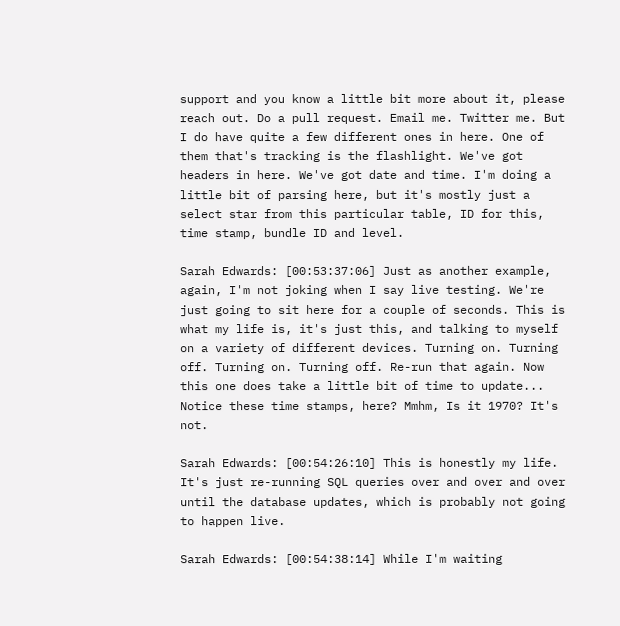support and you know a little bit more about it, please reach out. Do a pull request. Email me. Twitter me. But I do have quite a few different ones in here. One of them that's tracking is the flashlight. We've got headers in here. We've got date and time. I'm doing a little bit of parsing here, but it's mostly just a select star from this particular table, ID for this, time stamp, bundle ID and level.

Sarah Edwards: [00:53:37:06] Just as another example, again, I'm not joking when I say live testing. We're just going to sit here for a couple of seconds. This is what my life is, it's just this, and talking to myself on a variety of different devices. Turning on. Turning off. Turning on. Turning off. Re-run that again. Now this one does take a little bit of time to update... Notice these time stamps, here? Mmhm, Is it 1970? It's not.

Sarah Edwards: [00:54:26:10] This is honestly my life. It's just re-running SQL queries over and over and over until the database updates, which is probably not going to happen live.

Sarah Edwards: [00:54:38:14] While I'm waiting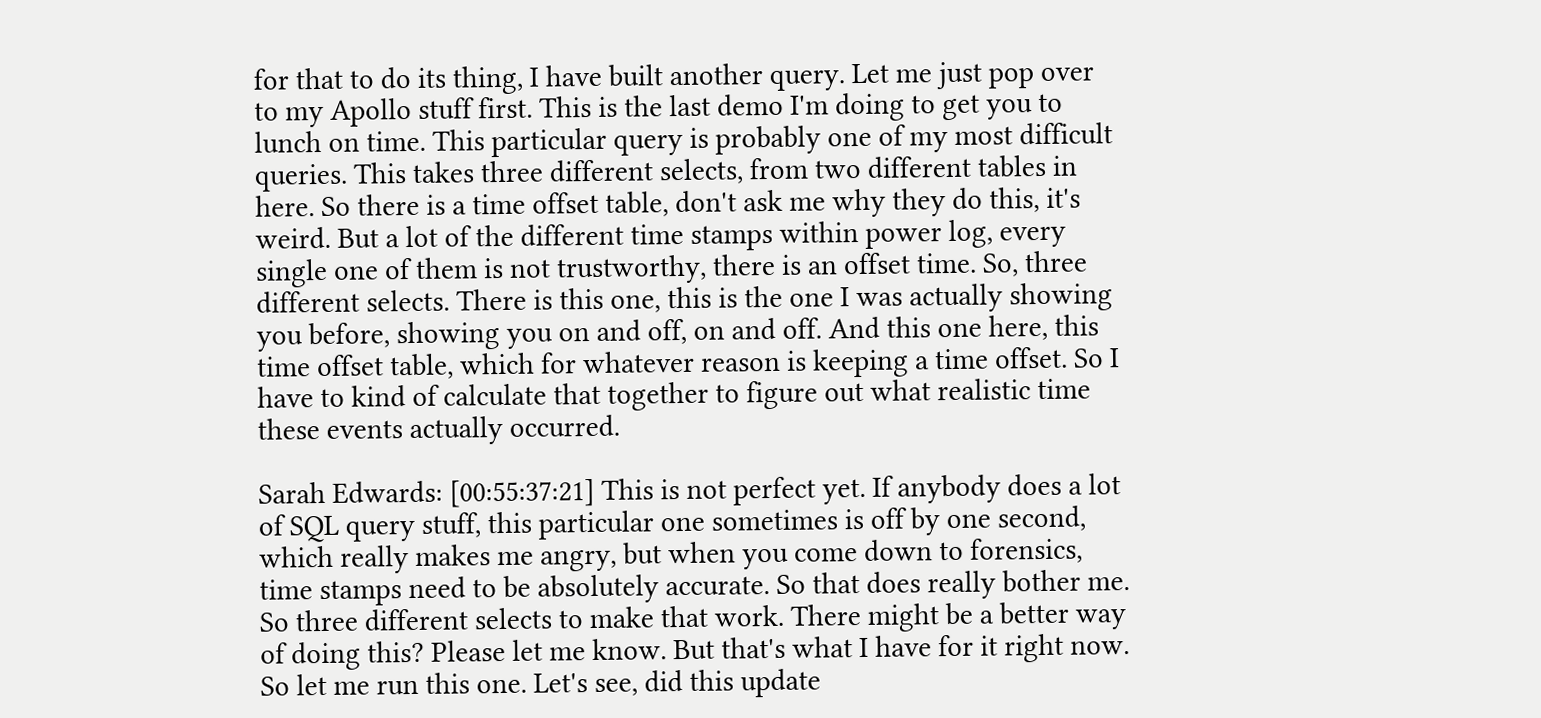for that to do its thing, I have built another query. Let me just pop over to my Apollo stuff first. This is the last demo I'm doing to get you to lunch on time. This particular query is probably one of my most difficult queries. This takes three different selects, from two different tables in here. So there is a time offset table, don't ask me why they do this, it's weird. But a lot of the different time stamps within power log, every single one of them is not trustworthy, there is an offset time. So, three different selects. There is this one, this is the one I was actually showing you before, showing you on and off, on and off. And this one here, this time offset table, which for whatever reason is keeping a time offset. So I have to kind of calculate that together to figure out what realistic time these events actually occurred.

Sarah Edwards: [00:55:37:21] This is not perfect yet. If anybody does a lot of SQL query stuff, this particular one sometimes is off by one second, which really makes me angry, but when you come down to forensics, time stamps need to be absolutely accurate. So that does really bother me. So three different selects to make that work. There might be a better way of doing this? Please let me know. But that's what I have for it right now. So let me run this one. Let's see, did this update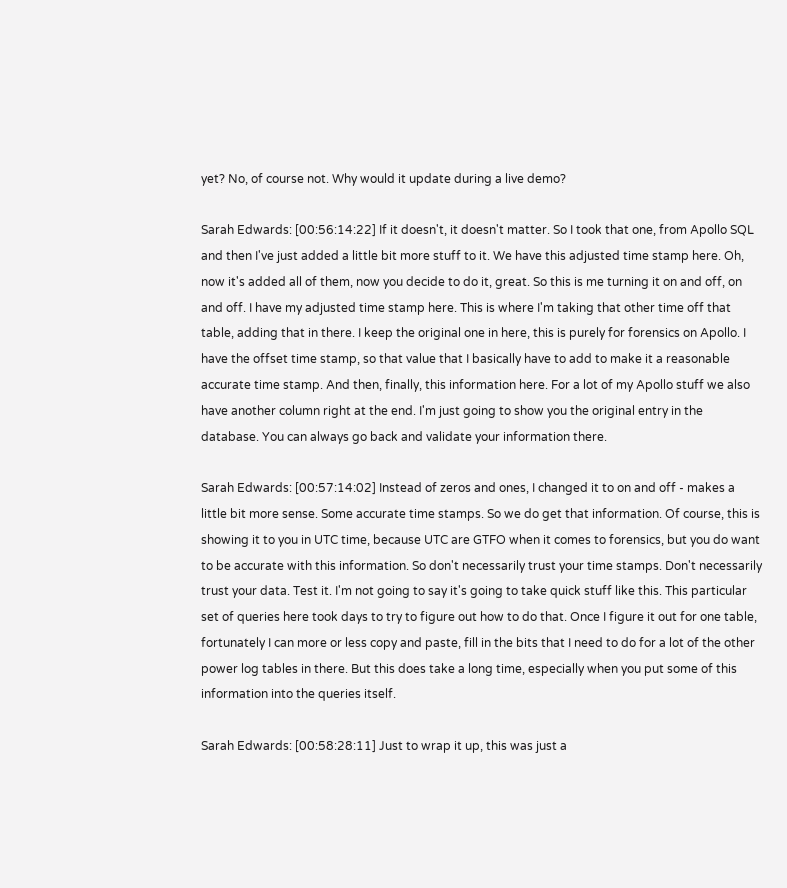yet? No, of course not. Why would it update during a live demo?

Sarah Edwards: [00:56:14:22] If it doesn't, it doesn't matter. So I took that one, from Apollo SQL and then I've just added a little bit more stuff to it. We have this adjusted time stamp here. Oh, now it's added all of them, now you decide to do it, great. So this is me turning it on and off, on and off. I have my adjusted time stamp here. This is where I'm taking that other time off that table, adding that in there. I keep the original one in here, this is purely for forensics on Apollo. I have the offset time stamp, so that value that I basically have to add to make it a reasonable accurate time stamp. And then, finally, this information here. For a lot of my Apollo stuff we also have another column right at the end. I'm just going to show you the original entry in the database. You can always go back and validate your information there.

Sarah Edwards: [00:57:14:02] Instead of zeros and ones, I changed it to on and off - makes a little bit more sense. Some accurate time stamps. So we do get that information. Of course, this is showing it to you in UTC time, because UTC are GTFO when it comes to forensics, but you do want to be accurate with this information. So don't necessarily trust your time stamps. Don't necessarily trust your data. Test it. I'm not going to say it's going to take quick stuff like this. This particular set of queries here took days to try to figure out how to do that. Once I figure it out for one table, fortunately I can more or less copy and paste, fill in the bits that I need to do for a lot of the other power log tables in there. But this does take a long time, especially when you put some of this information into the queries itself.

Sarah Edwards: [00:58:28:11] Just to wrap it up, this was just a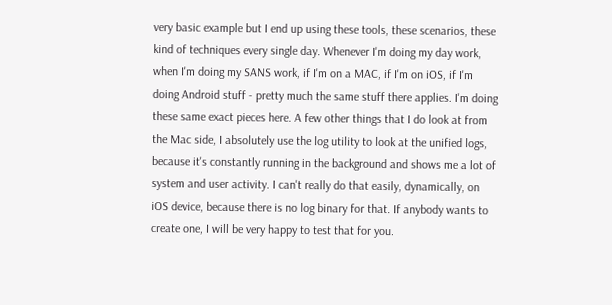very basic example but I end up using these tools, these scenarios, these kind of techniques every single day. Whenever I'm doing my day work, when I'm doing my SANS work, if I'm on a MAC, if I'm on iOS, if I'm doing Android stuff - pretty much the same stuff there applies. I'm doing these same exact pieces here. A few other things that I do look at from the Mac side, I absolutely use the log utility to look at the unified logs, because it's constantly running in the background and shows me a lot of system and user activity. I can't really do that easily, dynamically, on iOS device, because there is no log binary for that. If anybody wants to create one, I will be very happy to test that for you.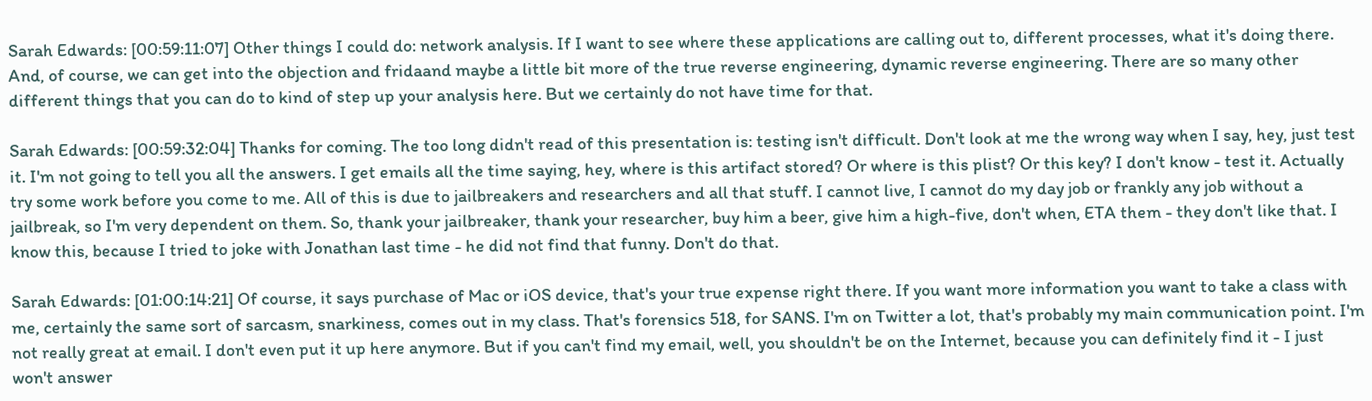Sarah Edwards: [00:59:11:07] Other things I could do: network analysis. If I want to see where these applications are calling out to, different processes, what it's doing there. And, of course, we can get into the objection and fridaand maybe a little bit more of the true reverse engineering, dynamic reverse engineering. There are so many other different things that you can do to kind of step up your analysis here. But we certainly do not have time for that.

Sarah Edwards: [00:59:32:04] Thanks for coming. The too long didn't read of this presentation is: testing isn't difficult. Don't look at me the wrong way when I say, hey, just test it. I'm not going to tell you all the answers. I get emails all the time saying, hey, where is this artifact stored? Or where is this plist? Or this key? I don't know - test it. Actually try some work before you come to me. All of this is due to jailbreakers and researchers and all that stuff. I cannot live, I cannot do my day job or frankly any job without a jailbreak, so I'm very dependent on them. So, thank your jailbreaker, thank your researcher, buy him a beer, give him a high-five, don't when, ETA them - they don't like that. I know this, because I tried to joke with Jonathan last time - he did not find that funny. Don't do that.

Sarah Edwards: [01:00:14:21] Of course, it says purchase of Mac or iOS device, that's your true expense right there. If you want more information you want to take a class with me, certainly the same sort of sarcasm, snarkiness, comes out in my class. That's forensics 518, for SANS. I'm on Twitter a lot, that's probably my main communication point. I'm not really great at email. I don't even put it up here anymore. But if you can't find my email, well, you shouldn't be on the Internet, because you can definitely find it - I just won't answer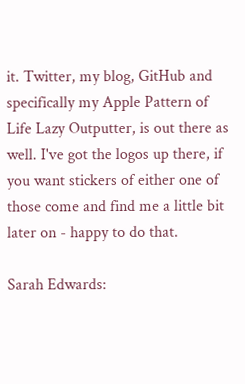it. Twitter, my blog, GitHub and specifically my Apple Pattern of Life Lazy Outputter, is out there as well. I've got the logos up there, if you want stickers of either one of those come and find me a little bit later on - happy to do that.

Sarah Edwards: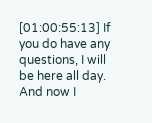[01:00:55:13] If you do have any questions, I will be here all day. And now I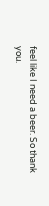feel like I need a beer. So thank you.